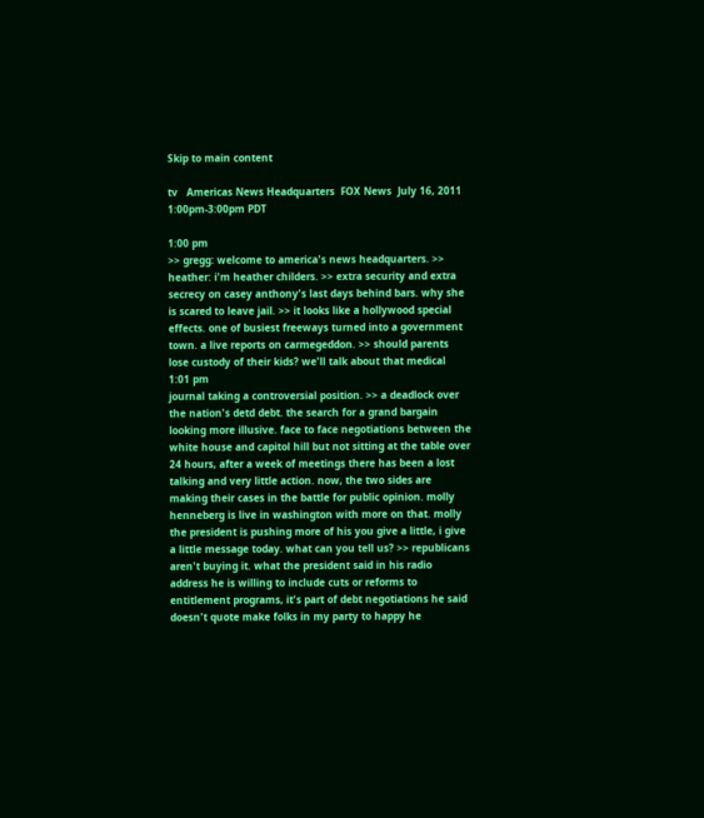Skip to main content

tv   Americas News Headquarters  FOX News  July 16, 2011 1:00pm-3:00pm PDT

1:00 pm
>> gregg: welcome to america's news headquarters. >> heather: i'm heather childers. >> extra security and extra secrecy on casey anthony's last days behind bars. why she is scared to leave jail. >> it looks like a hollywood special effects. one of busiest freeways turned into a government town. a live reports on carmegeddon. >> should parents lose custody of their kids? we'll talk about that medical
1:01 pm
journal taking a controversial position. >> a deadlock over the nation's detd debt. the search for a grand bargain looking more illusive. face to face negotiations between the white house and capitol hill but not sitting at the table over 24 hours, after a week of meetings there has been a lost talking and very little action. now, the two sides are making their cases in the battle for public opinion. molly henneberg is live in washington with more on that. molly the president is pushing more of his you give a little, i give a little message today. what can you tell us? >> republicans aren't buying it. what the president said in his radio address he is willing to include cuts or reforms to entitlement programs, it's part of debt negotiations he said doesn't quote make folks in my party to happy he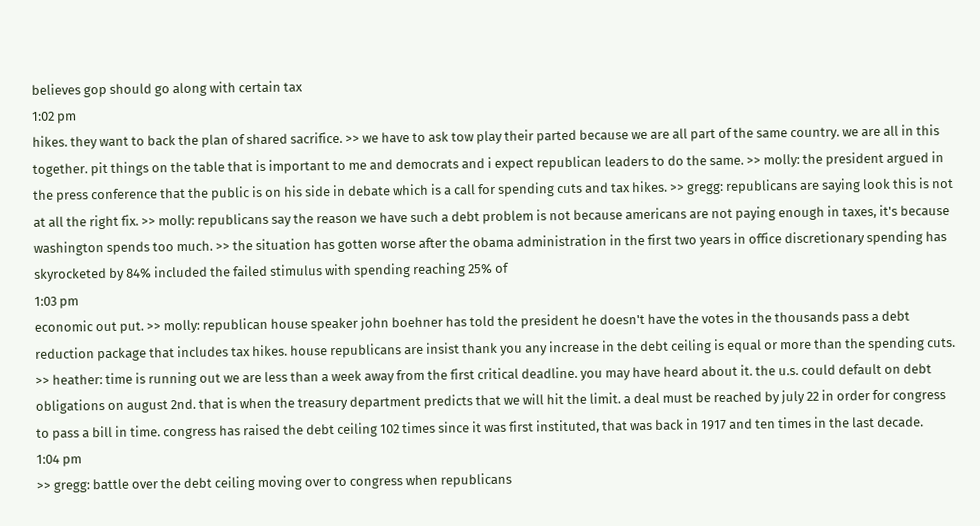believes gop should go along with certain tax
1:02 pm
hikes. they want to back the plan of shared sacrifice. >> we have to ask tow play their parted because we are all part of the same country. we are all in this together. pit things on the table that is important to me and democrats and i expect republican leaders to do the same. >> molly: the president argued in the press conference that the public is on his side in debate which is a call for spending cuts and tax hikes. >> gregg: republicans are saying look this is not at all the right fix. >> molly: republicans say the reason we have such a debt problem is not because americans are not paying enough in taxes, it's because washington spends too much. >> the situation has gotten worse after the obama administration in the first two years in office discretionary spending has skyrocketed by 84% included the failed stimulus with spending reaching 25% of
1:03 pm
economic out put. >> molly: republican house speaker john boehner has told the president he doesn't have the votes in the thousands pass a debt reduction package that includes tax hikes. house republicans are insist thank you any increase in the debt ceiling is equal or more than the spending cuts. >> heather: time is running out we are less than a week away from the first critical deadline. you may have heard about it. the u.s. could default on debt obligations on august 2nd. that is when the treasury department predicts that we will hit the limit. a deal must be reached by july 22 in order for congress to pass a bill in time. congress has raised the debt ceiling 102 times since it was first instituted, that was back in 1917 and ten times in the last decade.
1:04 pm
>> gregg: battle over the debt ceiling moving over to congress when republicans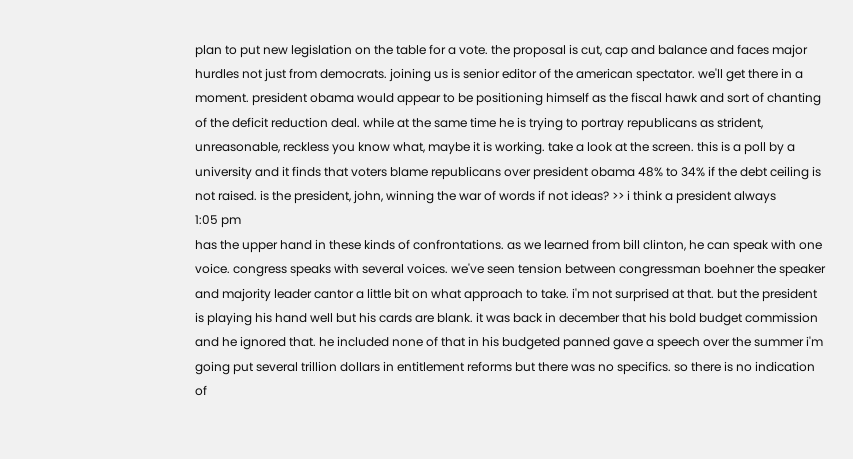plan to put new legislation on the table for a vote. the proposal is cut, cap and balance and faces major hurdles not just from democrats. joining us is senior editor of the american spectator. we'll get there in a moment. president obama would appear to be positioning himself as the fiscal hawk and sort of chanting of the deficit reduction deal. while at the same time he is trying to portray republicans as strident, unreasonable, reckless you know what, maybe it is working. take a look at the screen. this is a poll by a university and it finds that voters blame republicans over president obama 48% to 34% if the debt ceiling is not raised. is the president, john, winning the war of words if not ideas? >> i think a president always
1:05 pm
has the upper hand in these kinds of confrontations. as we learned from bill clinton, he can speak with one voice. congress speaks with several voices. we've seen tension between congressman boehner the speaker and majority leader cantor a little bit on what approach to take. i'm not surprised at that. but the president is playing his hand well but his cards are blank. it was back in december that his bold budget commission and he ignored that. he included none of that in his budgeted panned gave a speech over the summer i'm going put several trillion dollars in entitlement reforms but there was no specifics. so there is no indication of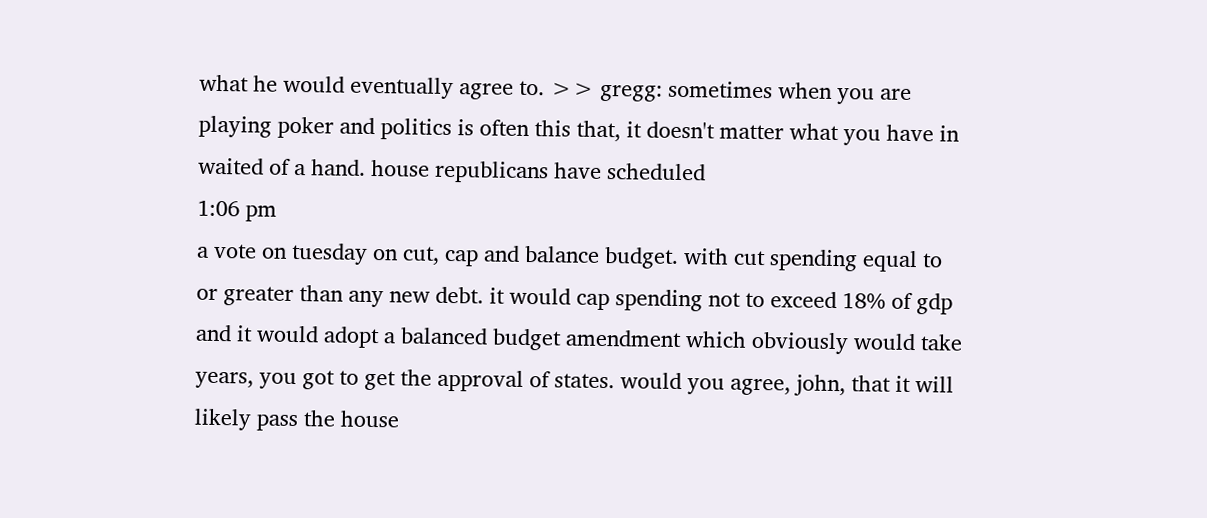what he would eventually agree to. >> gregg: sometimes when you are playing poker and politics is often this that, it doesn't matter what you have in waited of a hand. house republicans have scheduled
1:06 pm
a vote on tuesday on cut, cap and balance budget. with cut spending equal to or greater than any new debt. it would cap spending not to exceed 18% of gdp and it would adopt a balanced budget amendment which obviously would take years, you got to get the approval of states. would you agree, john, that it will likely pass the house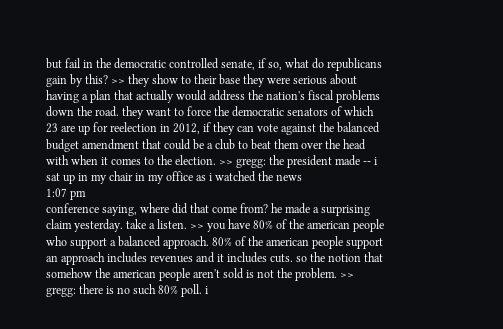but fail in the democratic controlled senate, if so, what do republicans gain by this? >> they show to their base they were serious about having a plan that actually would address the nation's fiscal problems down the road. they want to force the democratic senators of which 23 are up for reelection in 2012, if they can vote against the balanced budget amendment that could be a club to beat them over the head with when it comes to the election. >> gregg: the president made -- i sat up in my chair in my office as i watched the news
1:07 pm
conference saying, where did that come from? he made a surprising claim yesterday. take a listen. >> you have 80% of the american people who support a balanced approach. 80% of the american people support an approach includes revenues and it includes cuts. so the notion that somehow the american people aren't sold is not the problem. >> gregg: there is no such 80% poll. i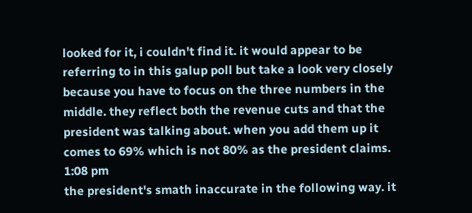looked for it, i couldn't find it. it would appear to be referring to in this galup poll but take a look very closely because you have to focus on the three numbers in the middle. they reflect both the revenue cuts and that the president was talking about. when you add them up it comes to 69% which is not 80% as the president claims.
1:08 pm
the president's smath inaccurate in the following way. it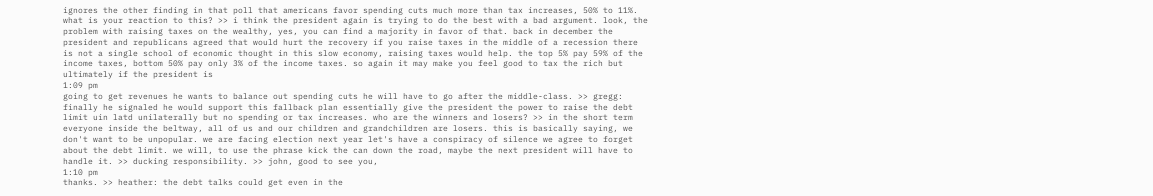ignores the other finding in that poll that americans favor spending cuts much more than tax increases, 50% to 11%. what is your reaction to this? >> i think the president again is trying to do the best with a bad argument. look, the problem with raising taxes on the wealthy, yes, you can find a majority in favor of that. back in december the president and republicans agreed that would hurt the recovery if you raise taxes in the middle of a recession there is not a single school of economic thought in this slow economy, raising taxes would help. the top 5% pay 59% of the income taxes, bottom 50% pay only 3% of the income taxes. so again it may make you feel good to tax the rich but ultimately if the president is
1:09 pm
going to get revenues he wants to balance out spending cuts he will have to go after the middle-class. >> gregg: finally he signaled he would support this fallback plan essentially give the president the power to raise the debt limit uin latd unilaterally but no spending or tax increases. who are the winners and losers? >> in the short term everyone inside the beltway, all of us and our children and grandchildren are losers. this is basically saying, we don't want to be unpopular. we are facing election next year let's have a conspiracy of silence we agree to forget about the debt limit. we will, to use the phrase kick the can down the road, maybe the next president will have to handle it. >> ducking responsibility. >> john, good to see you,
1:10 pm
thanks. >> heather: the debt talks could get even in the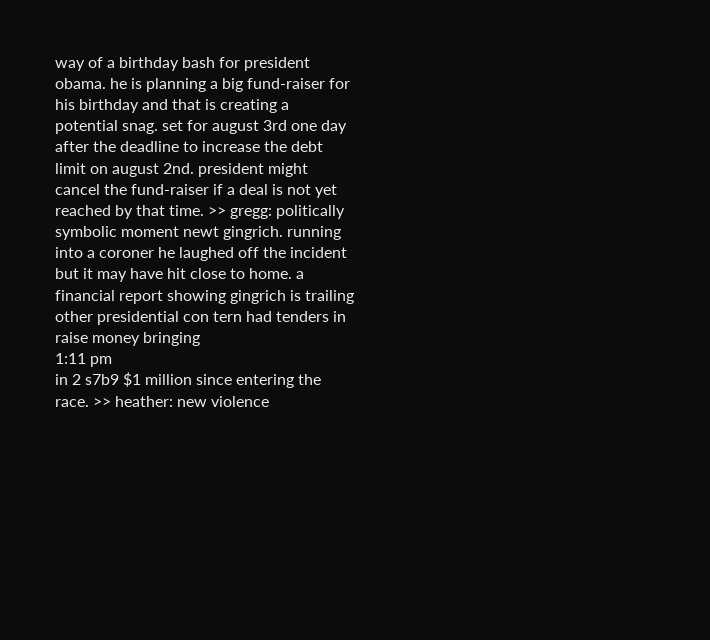way of a birthday bash for president obama. he is planning a big fund-raiser for his birthday and that is creating a potential snag. set for august 3rd one day after the deadline to increase the debt limit on august 2nd. president might cancel the fund-raiser if a deal is not yet reached by that time. >> gregg: politically symbolic moment newt gingrich. running into a coroner he laughed off the incident but it may have hit close to home. a financial report showing gingrich is trailing other presidential con tern had tenders in raise money bringing
1:11 pm
in 2 s7b9 $1 million since entering the race. >> heather: new violence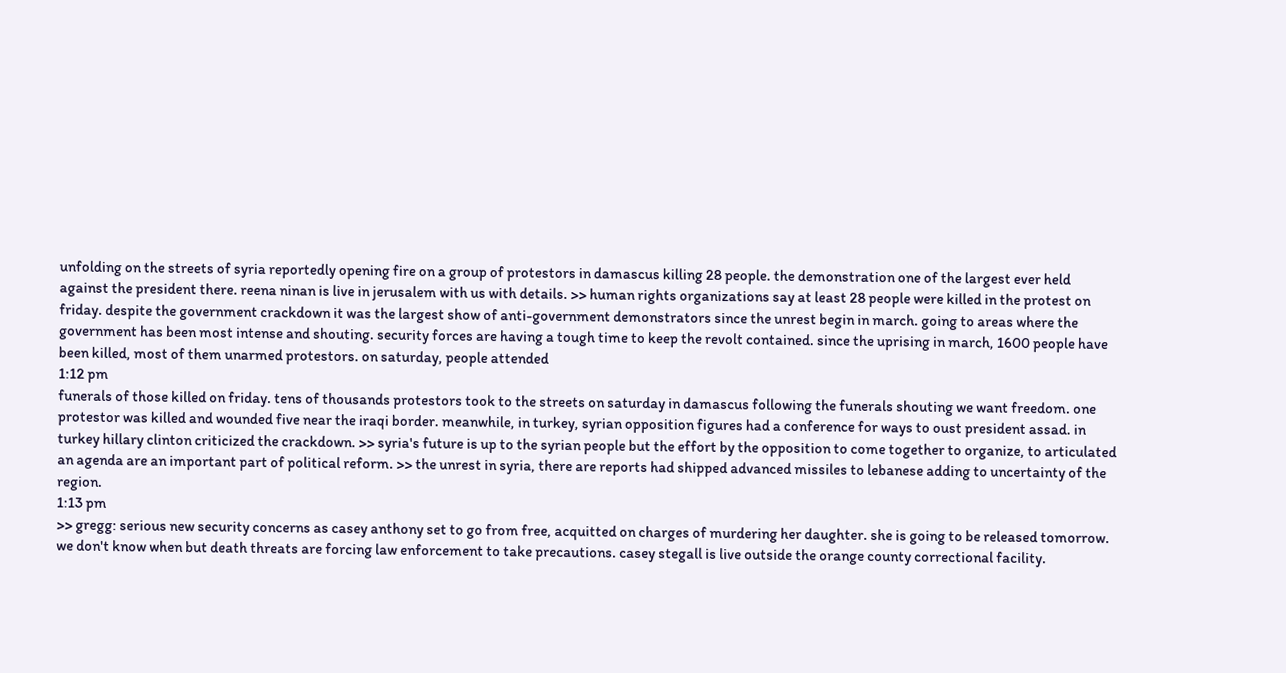unfolding on the streets of syria reportedly opening fire on a group of protestors in damascus killing 28 people. the demonstration one of the largest ever held against the president there. reena ninan is live in jerusalem with us with details. >> human rights organizations say at least 28 people were killed in the protest on friday. despite the government crackdown it was the largest show of anti-government demonstrators since the unrest begin in march. going to areas where the government has been most intense and shouting. security forces are having a tough time to keep the revolt contained. since the uprising in march, 1600 people have been killed, most of them unarmed protestors. on saturday, people attended
1:12 pm
funerals of those killed on friday. tens of thousands protestors took to the streets on saturday in damascus following the funerals shouting we want freedom. one protestor was killed and wounded five near the iraqi border. meanwhile, in turkey, syrian opposition figures had a conference for ways to oust president assad. in turkey hillary clinton criticized the crackdown. >> syria's future is up to the syrian people but the effort by the opposition to come together to organize, to articulated an agenda are an important part of political reform. >> the unrest in syria, there are reports had shipped advanced missiles to lebanese adding to uncertainty of the region.
1:13 pm
>> gregg: serious new security concerns as casey anthony set to go from free, acquitted on charges of murdering her daughter. she is going to be released tomorrow. we don't know when but death threats are forcing law enforcement to take precautions. casey stegall is live outside the orange county correctional facility.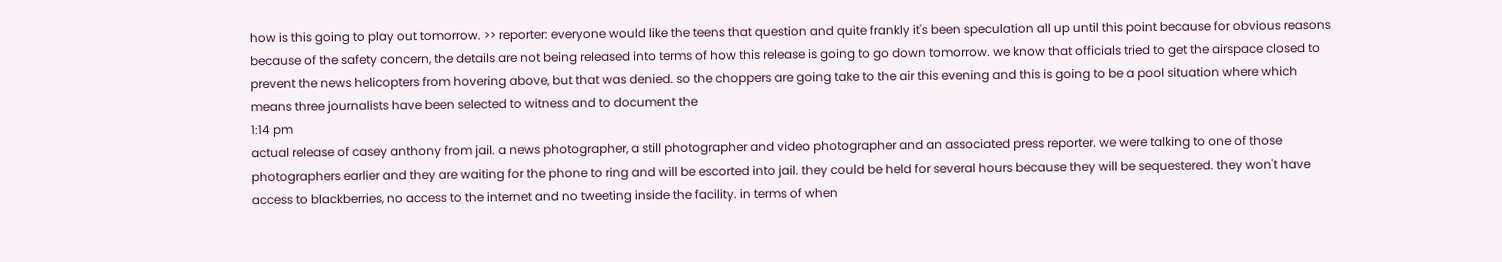how is this going to play out tomorrow. >> reporter: everyone would like the teens that question and quite frankly it's been speculation all up until this point because for obvious reasons because of the safety concern, the details are not being released into terms of how this release is going to go down tomorrow. we know that officials tried to get the airspace closed to prevent the news helicopters from hovering above, but that was denied. so the choppers are going take to the air this evening and this is going to be a pool situation where which means three journalists have been selected to witness and to document the
1:14 pm
actual release of casey anthony from jail. a news photographer, a still photographer and video photographer and an associated press reporter. we were talking to one of those photographers earlier and they are waiting for the phone to ring and will be escorted into jail. they could be held for several hours because they will be sequestered. they won't have access to blackberries, no access to the internet and no tweeting inside the facility. in terms of when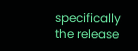specifically the release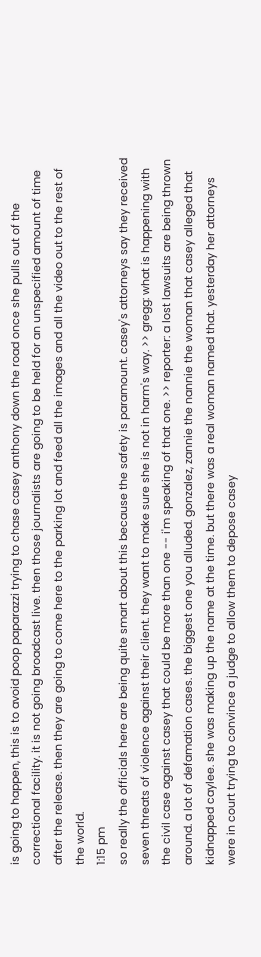is going to happen, this is to avoid poop paparazzi trying to chase casey anthony down the road once she pulls out of the correctional facility. it is not going broadcast live. then those journalists are going to be held for an unspecified amount of time after the release. then they are going to come here to the parking lot and feed all the images and all the video out to the rest of the world.
1:15 pm
so really the officials here are being quite smart about this because the safety is paramount. casey's attorneys say they received seven threats of violence against their client. they want to make sure she is not in harm's way. >> gregg: what is happening with the civil case against casey that could be more than one -- i'm speaking of that one. >> reporter: a lost lawsuits are being thrown around. a lot of defamation cases. the biggest one you alluded. gonzalez, zannie the nannie the woman that casey alleged that kidnapped caylee. she was making up the name at the time. but there was a real woman named that. yesterday her attorneys were in court trying to convince a judge to allow them to depose casey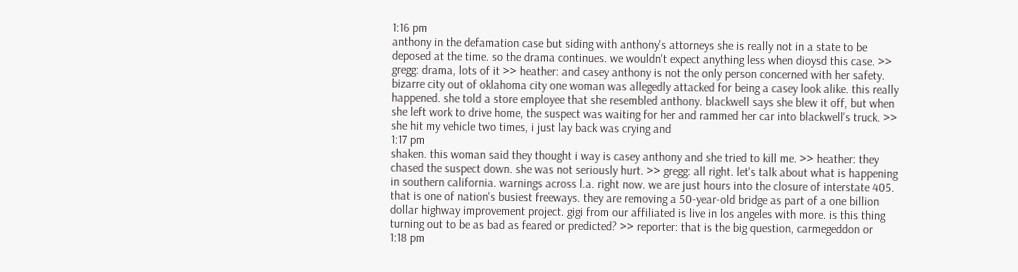1:16 pm
anthony in the defamation case but siding with anthony's attorneys she is really not in a state to be deposed at the time. so the drama continues. we wouldn't expect anything less when dioysd this case. >> gregg: drama, lots of it >> heather: and casey anthony is not the only person concerned with her safety. bizarre city out of oklahoma city one woman was allegedly attacked for being a casey look alike. this really happened. she told a store employee that she resembled anthony. blackwell says she blew it off, but when she left work to drive home, the suspect was waiting for her and rammed her car into blackwell's truck. >> she hit my vehicle two times, i just lay back was crying and
1:17 pm
shaken. this woman said they thought i way is casey anthony and she tried to kill me. >> heather: they chased the suspect down. she was not seriously hurt. >> gregg: all right. let's talk about what is happening in southern california. warnings across l.a. right now. we are just hours into the closure of interstate 405. that is one of nation's busiest freeways. they are removing a 50-year-old bridge as part of a one billion dollar highway improvement project. gigi from our affiliated is live in los angeles with more. is this thing turning out to be as bad as feared or predicted? >> reporter: that is the big question, carmegeddon or
1:18 pm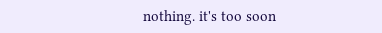nothing. it's too soon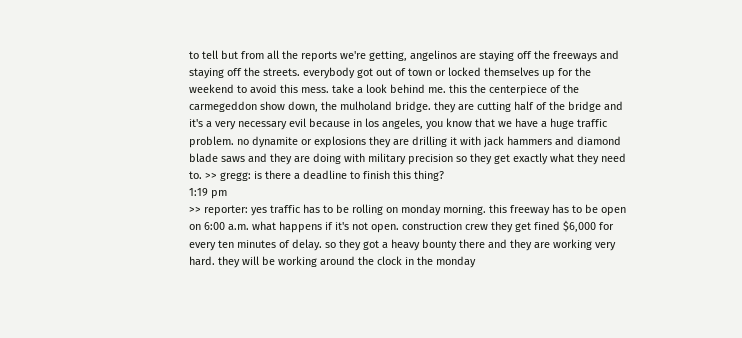to tell but from all the reports we're getting, angelinos are staying off the freeways and staying off the streets. everybody got out of town or locked themselves up for the weekend to avoid this mess. take a look behind me. this the centerpiece of the carmegeddon show down, the mulholand bridge. they are cutting half of the bridge and it's a very necessary evil because in los angeles, you know that we have a huge traffic problem. no dynamite or explosions they are drilling it with jack hammers and diamond blade saws and they are doing with military precision so they get exactly what they need to. >> gregg: is there a deadline to finish this thing?
1:19 pm
>> reporter: yes traffic has to be rolling on monday morning. this freeway has to be open on 6:00 a.m. what happens if it's not open. construction crew they get fined $6,000 for every ten minutes of delay. so they got a heavy bounty there and they are working very hard. they will be working around the clock in the monday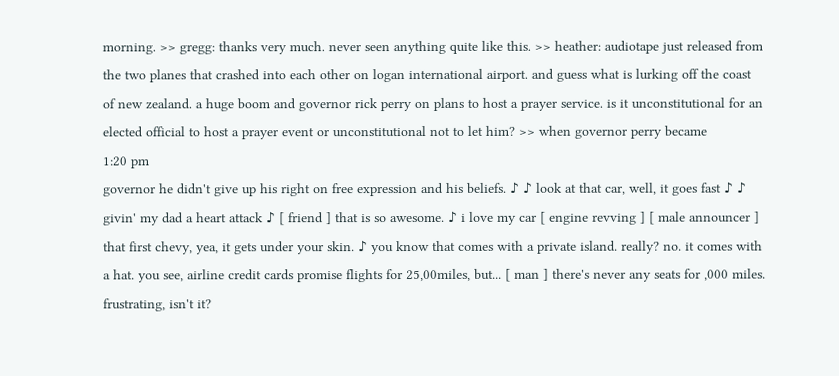morning. >> gregg: thanks very much. never seen anything quite like this. >> heather: audiotape just released from the two planes that crashed into each other on logan international airport. and guess what is lurking off the coast of new zealand. a huge boom and governor rick perry on plans to host a prayer service. is it unconstitutional for an elected official to host a prayer event or unconstitutional not to let him? >> when governor perry became
1:20 pm
governor he didn't give up his right on free expression and his beliefs. ♪ ♪ look at that car, well, it goes fast ♪ ♪ givin' my dad a heart attack ♪ [ friend ] that is so awesome. ♪ i love my car [ engine revving ] [ male announcer ] that first chevy, yea, it gets under your skin. ♪ you know that comes with a private island. really? no. it comes with a hat. you see, airline credit cards promise flights for 25,00miles, but... [ man ] there's never any seats for ,000 miles. frustrating, isn't it?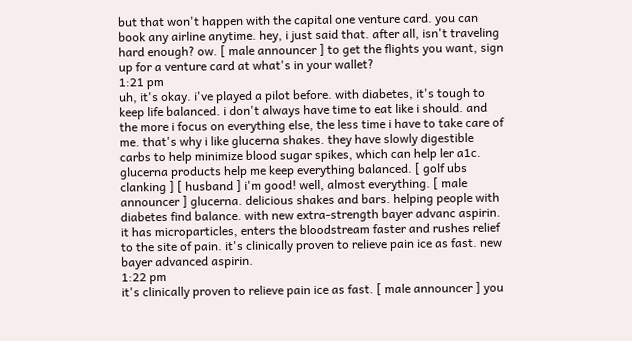but that won't happen with the capital one venture card. you can book any airline anytime. hey, i just said that. after all, isn't traveling hard enough? ow. [ male announcer ] to get the flights you want, sign up for a venture card at what's in your wallet?
1:21 pm
uh, it's okay. i've played a pilot before. with diabetes, it's tough to keep life balanced. i don't always have time to eat like i should. and the more i focus on everything else, the less time i have to take care of me. that's why i like glucerna shakes. they have slowly digestible carbs to help minimize blood sugar spikes, which can help ler a1c. glucerna products help me keep everything balanced. [ golf ubs clanking ] [ husband ] i'm good! well, almost everything. [ male announcer ] glucerna. delicious shakes and bars. helping people with diabetes find balance. with new extra-strength bayer advanc aspirin. it has microparticles, enters the bloodstream faster and rushes relief to the site of pain. it's clinically proven to relieve pain ice as fast. new bayer advanced aspirin.
1:22 pm
it's clinically proven to relieve pain ice as fast. [ male announcer ] you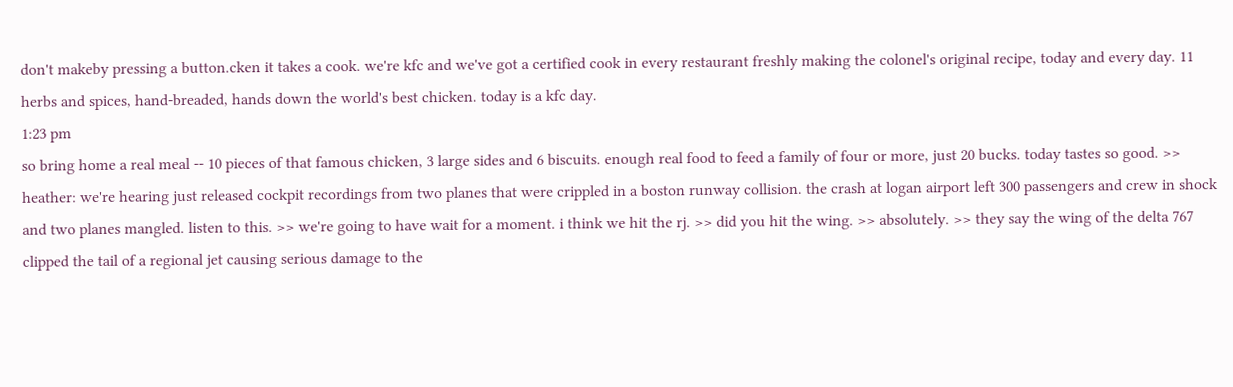don't makeby pressing a button.cken it takes a cook. we're kfc and we've got a certified cook in every restaurant freshly making the colonel's original recipe, today and every day. 11 herbs and spices, hand-breaded, hands down the world's best chicken. today is a kfc day.
1:23 pm
so bring home a real meal -- 10 pieces of that famous chicken, 3 large sides and 6 biscuits. enough real food to feed a family of four or more, just 20 bucks. today tastes so good. >> heather: we're hearing just released cockpit recordings from two planes that were crippled in a boston runway collision. the crash at logan airport left 300 passengers and crew in shock and two planes mangled. listen to this. >> we're going to have wait for a moment. i think we hit the rj. >> did you hit the wing. >> absolutely. >> they say the wing of the delta 767 clipped the tail of a regional jet causing serious damage to the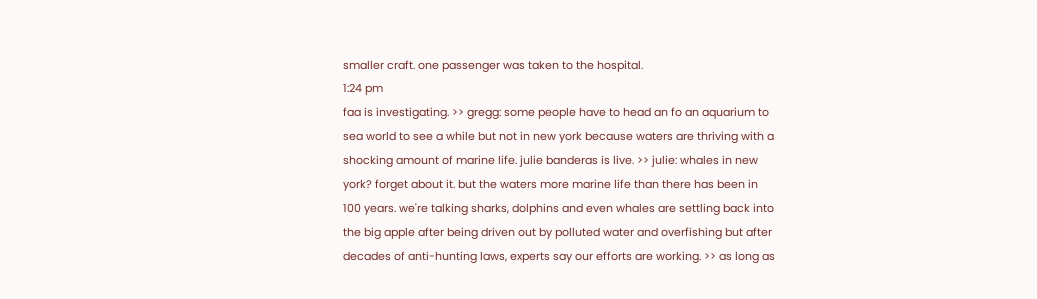smaller craft. one passenger was taken to the hospital.
1:24 pm
faa is investigating. >> gregg: some people have to head an fo an aquarium to sea world to see a while but not in new york because waters are thriving with a shocking amount of marine life. julie banderas is live. >> julie: whales in new york? forget about it. but the waters more marine life than there has been in 100 years. we're talking sharks, dolphins and even whales are settling back into the big apple after being driven out by polluted water and overfishing but after decades of anti-hunting laws, experts say our efforts are working. >> as long as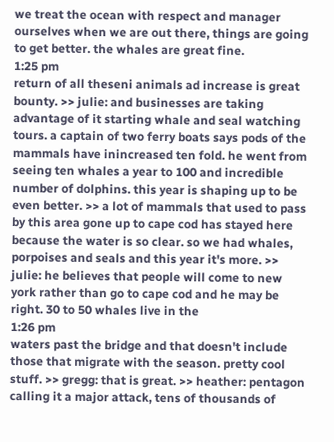we treat the ocean with respect and manager ourselves when we are out there, things are going to get better. the whales are great fine.
1:25 pm
return of all theseni animals ad increase is great bounty. >> julie: and businesses are taking advantage of it starting whale and seal watching tours. a captain of two ferry boats says pods of the mammals have inincreased ten fold. he went from seeing ten whales a year to 100 and incredible number of dolphins. this year is shaping up to be even better. >> a lot of mammals that used to pass by this area gone up to cape cod has stayed here because the water is so clear. so we had whales, porpoises and seals and this year it's more. >> julie: he believes that people will come to new york rather than go to cape cod and he may be right. 30 to 50 whales live in the
1:26 pm
waters past the bridge and that doesn't include those that migrate with the season. pretty cool stuff. >> gregg: that is great. >> heather: pentagon calling it a major attack, tens of thousands of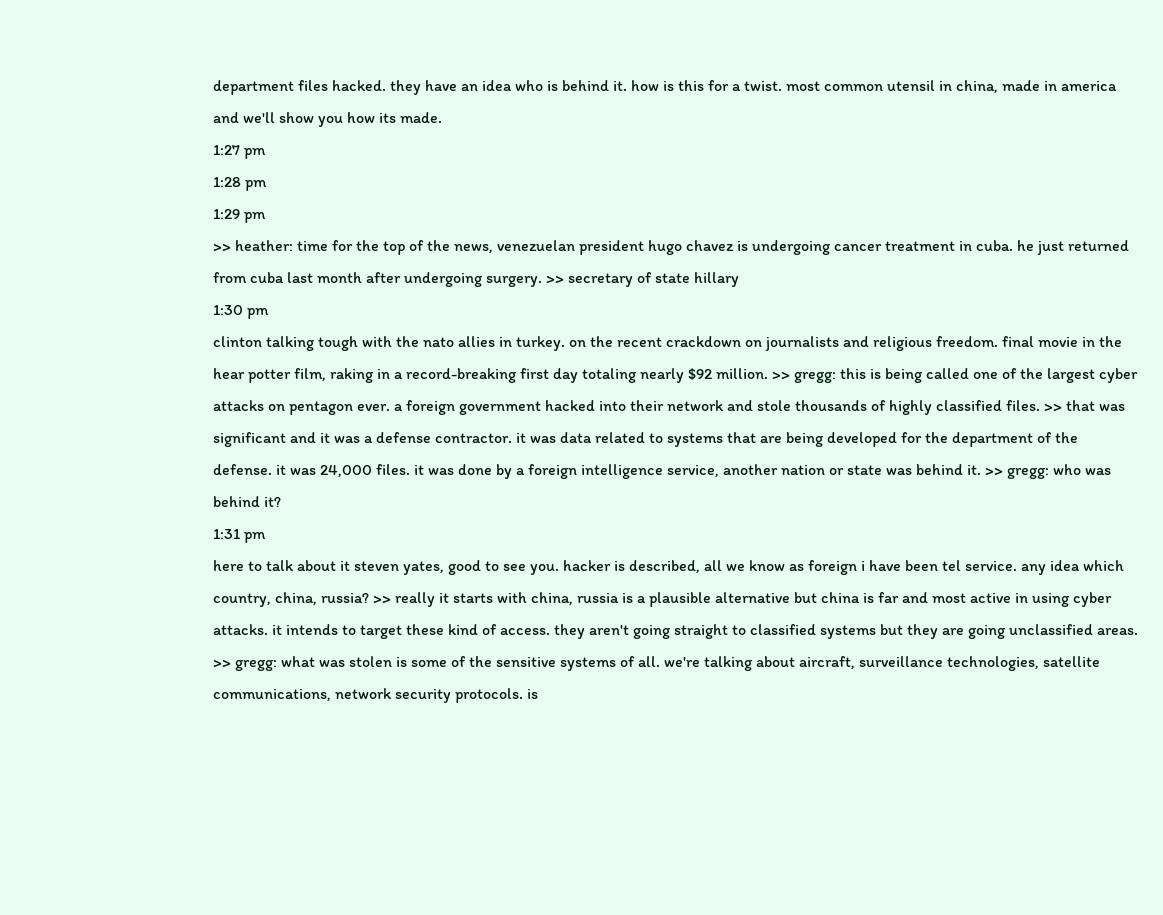department files hacked. they have an idea who is behind it. how is this for a twist. most common utensil in china, made in america and we'll show you how its made.
1:27 pm
1:28 pm
1:29 pm
>> heather: time for the top of the news, venezuelan president hugo chavez is undergoing cancer treatment in cuba. he just returned from cuba last month after undergoing surgery. >> secretary of state hillary
1:30 pm
clinton talking tough with the nato allies in turkey. on the recent crackdown on journalists and religious freedom. final movie in the hear potter film, raking in a record-breaking first day totaling nearly $92 million. >> gregg: this is being called one of the largest cyber attacks on pentagon ever. a foreign government hacked into their network and stole thousands of highly classified files. >> that was significant and it was a defense contractor. it was data related to systems that are being developed for the department of the defense. it was 24,000 files. it was done by a foreign intelligence service, another nation or state was behind it. >> gregg: who was behind it?
1:31 pm
here to talk about it steven yates, good to see you. hacker is described, all we know as foreign i have been tel service. any idea which country, china, russia? >> really it starts with china, russia is a plausible alternative but china is far and most active in using cyber attacks. it intends to target these kind of access. they aren't going straight to classified systems but they are going unclassified areas. >> gregg: what was stolen is some of the sensitive systems of all. we're talking about aircraft, surveillance technologies, satellite communications, network security protocols. is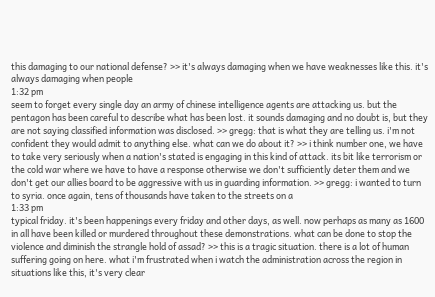this damaging to our national defense? >> it's always damaging when we have weaknesses like this. it's always damaging when people
1:32 pm
seem to forget every single day an army of chinese intelligence agents are attacking us. but the pentagon has been careful to describe what has been lost. it sounds damaging and no doubt is, but they are not saying classified information was disclosed. >> gregg: that is what they are telling us. i'm not confident they would admit to anything else. what can we do about it? >> i think number one, we have to take very seriously when a nation's stated is engaging in this kind of attack. its bit like terrorism or the cold war where we have to have a response otherwise we don't sufficiently deter them and we don't get our allies board to be aggressive with us in guarding information. >> gregg: i wanted to turn to syria. once again, tens of thousands have taken to the streets on a
1:33 pm
typical friday. it's been happenings every friday and other days, as well. now perhaps as many as 1600 in all have been killed or murdered throughout these demonstrations. what can be done to stop the violence and diminish the strangle hold of assad? >> this is a tragic situation. there is a lot of human suffering going on here. what i'm frustrated when i watch the administration across the region in situations like this, it's very clear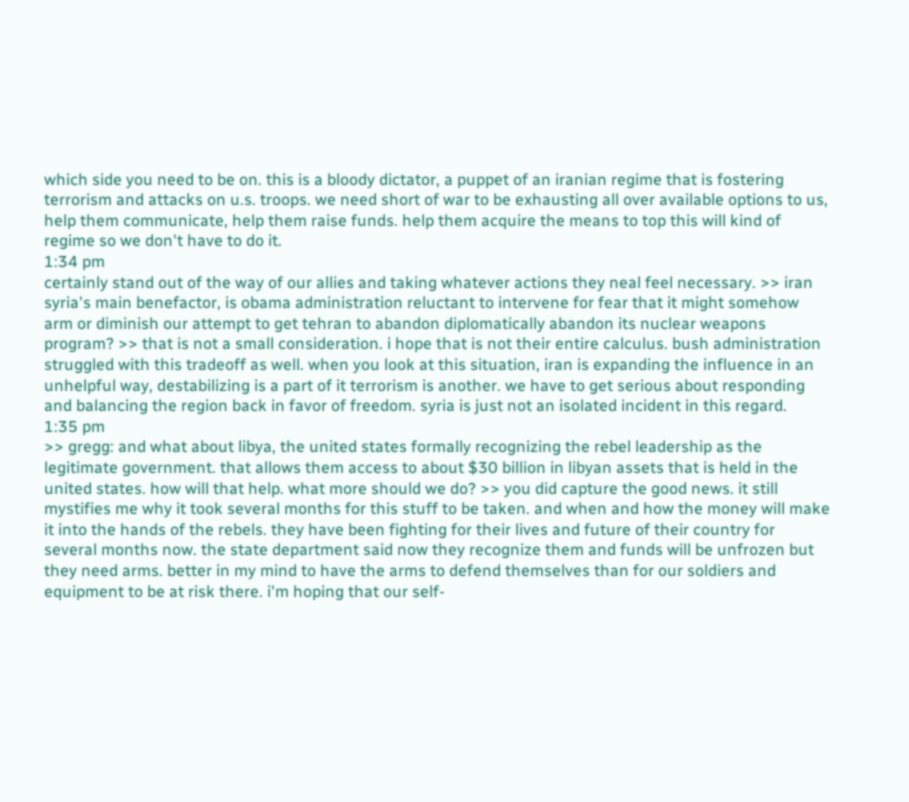which side you need to be on. this is a bloody dictator, a puppet of an iranian regime that is fostering terrorism and attacks on u.s. troops. we need short of war to be exhausting all over available options to us, help them communicate, help them raise funds. help them acquire the means to top this will kind of regime so we don't have to do it.
1:34 pm
certainly stand out of the way of our allies and taking whatever actions they neal feel necessary. >> iran syria's main benefactor, is obama administration reluctant to intervene for fear that it might somehow arm or diminish our attempt to get tehran to abandon diplomatically abandon its nuclear weapons program? >> that is not a small consideration. i hope that is not their entire calculus. bush administration struggled with this tradeoff as well. when you look at this situation, iran is expanding the influence in an unhelpful way, destabilizing is a part of it terrorism is another. we have to get serious about responding and balancing the region back in favor of freedom. syria is just not an isolated incident in this regard.
1:35 pm
>> gregg: and what about libya, the united states formally recognizing the rebel leadership as the legitimate government. that allows them access to about $30 billion in libyan assets that is held in the united states. how will that help. what more should we do? >> you did capture the good news. it still mystifies me why it took several months for this stuff to be taken. and when and how the money will make it into the hands of the rebels. they have been fighting for their lives and future of their country for several months now. the state department said now they recognize them and funds will be unfrozen but they need arms. better in my mind to have the arms to defend themselves than for our soldiers and equipment to be at risk there. i'm hoping that our self-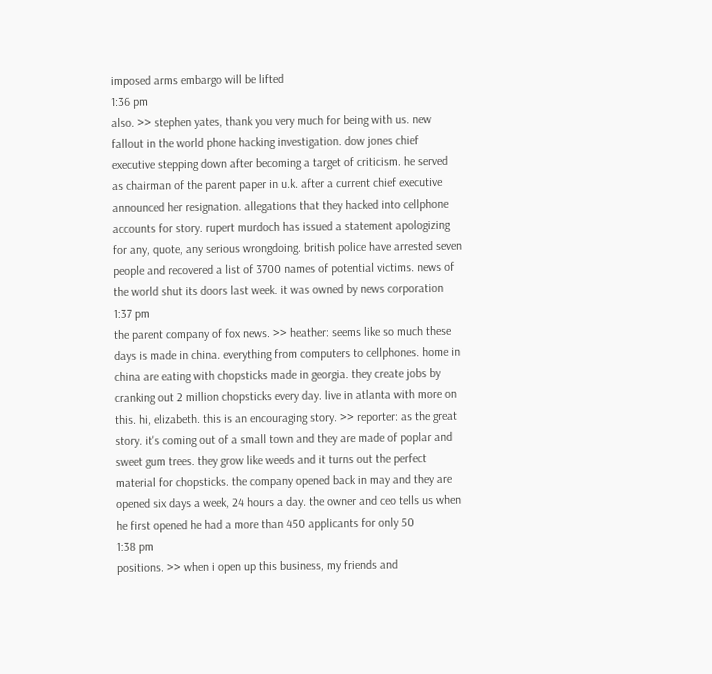imposed arms embargo will be lifted
1:36 pm
also. >> stephen yates, thank you very much for being with us. new fallout in the world phone hacking investigation. dow jones chief executive stepping down after becoming a target of criticism. he served as chairman of the parent paper in u.k. after a current chief executive announced her resignation. allegations that they hacked into cellphone accounts for story. rupert murdoch has issued a statement apologizing for any, quote, any serious wrongdoing. british police have arrested seven people and recovered a list of 3700 names of potential victims. news of the world shut its doors last week. it was owned by news corporation
1:37 pm
the parent company of fox news. >> heather: seems like so much these days is made in china. everything from computers to cellphones. home in china are eating with chopsticks made in georgia. they create jobs by cranking out 2 million chopsticks every day. live in atlanta with more on this. hi, elizabeth. this is an encouraging story. >> reporter: as the great story. it's coming out of a small town and they are made of poplar and sweet gum trees. they grow like weeds and it turns out the perfect material for chopsticks. the company opened back in may and they are opened six days a week, 24 hours a day. the owner and ceo tells us when he first opened he had a more than 450 applicants for only 50
1:38 pm
positions. >> when i open up this business, my friends and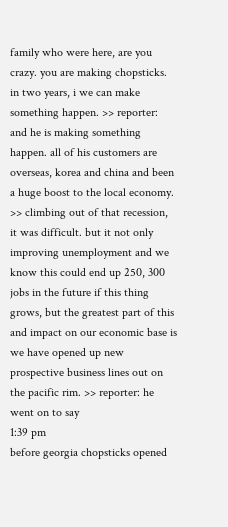family who were here, are you crazy. you are making chopsticks. in two years, i we can make something happen. >> reporter: and he is making something happen. all of his customers are overseas, korea and china and been a huge boost to the local economy. >> climbing out of that recession, it was difficult. but it not only improving unemployment and we know this could end up 250, 300 jobs in the future if this thing grows, but the greatest part of this and impact on our economic base is we have opened up new prospective business lines out on the pacific rim. >> reporter: he went on to say
1:39 pm
before georgia chopsticks opened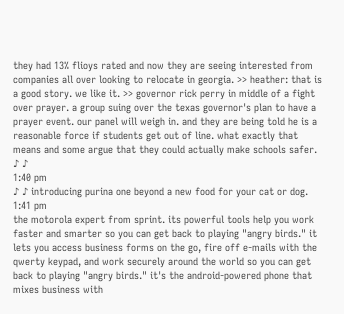they had 13% flioys rated and now they are seeing interested from companies all over looking to relocate in georgia. >> heather: that is a good story. we like it. >> governor rick perry in middle of a fight over prayer. a group suing over the texas governor's plan to have a prayer event. our panel will weigh in. and they are being told he is a reasonable force if students get out of line. what exactly that means and some argue that they could actually make schools safer. ♪ ♪
1:40 pm
♪ ♪ introducing purina one beyond a new food for your cat or dog.
1:41 pm
the motorola expert from sprint. its powerful tools help you work faster and smarter so you can get back to playing "angry birds." it lets you access business forms on the go, fire off e-mails with the qwerty keypad, and work securely around the world so you can get back to playing "angry birds." it's the android-powered phone that mixes business with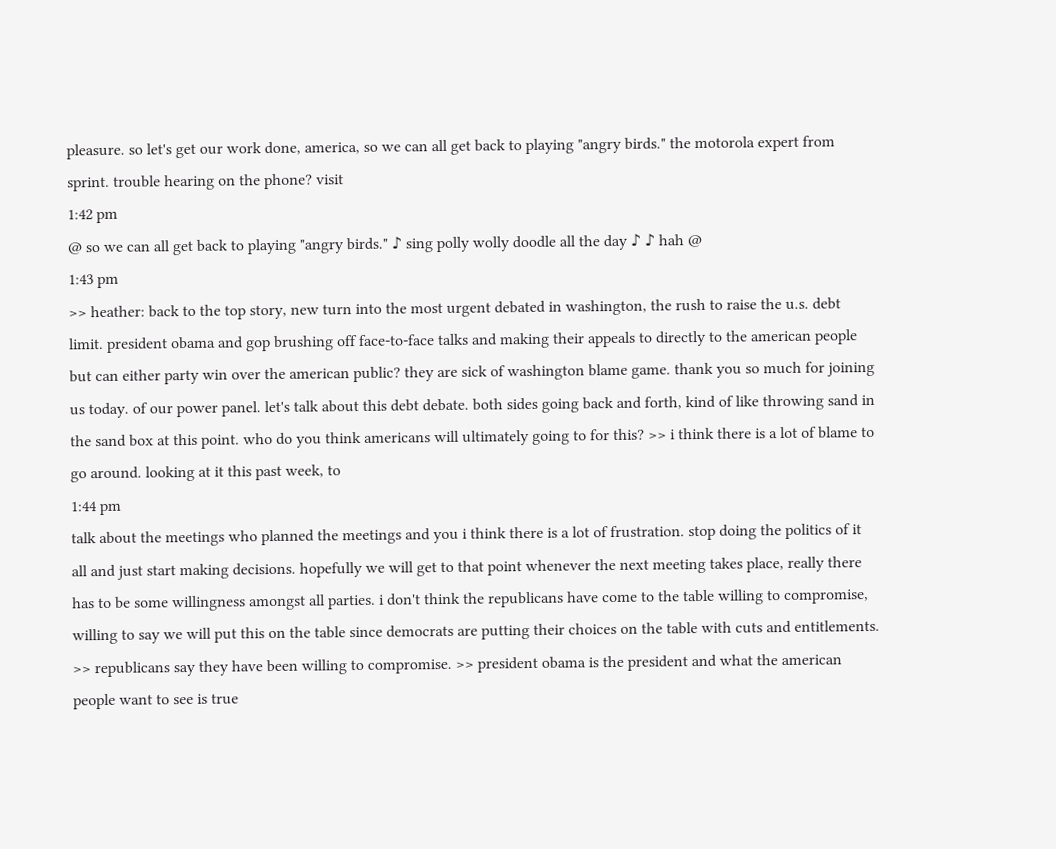pleasure. so let's get our work done, america, so we can all get back to playing "angry birds." the motorola expert from sprint. trouble hearing on the phone? visit
1:42 pm
@ so we can all get back to playing "angry birds." ♪ sing polly wolly doodle all the day ♪ ♪ hah @
1:43 pm
>> heather: back to the top story, new turn into the most urgent debated in washington, the rush to raise the u.s. debt limit. president obama and gop brushing off face-to-face talks and making their appeals to directly to the american people but can either party win over the american public? they are sick of washington blame game. thank you so much for joining us today. of our power panel. let's talk about this debt debate. both sides going back and forth, kind of like throwing sand in the sand box at this point. who do you think americans will ultimately going to for this? >> i think there is a lot of blame to go around. looking at it this past week, to
1:44 pm
talk about the meetings who planned the meetings and you i think there is a lot of frustration. stop doing the politics of it all and just start making decisions. hopefully we will get to that point whenever the next meeting takes place, really there has to be some willingness amongst all parties. i don't think the republicans have come to the table willing to compromise, willing to say we will put this on the table since democrats are putting their choices on the table with cuts and entitlements. >> republicans say they have been willing to compromise. >> president obama is the president and what the american people want to see is true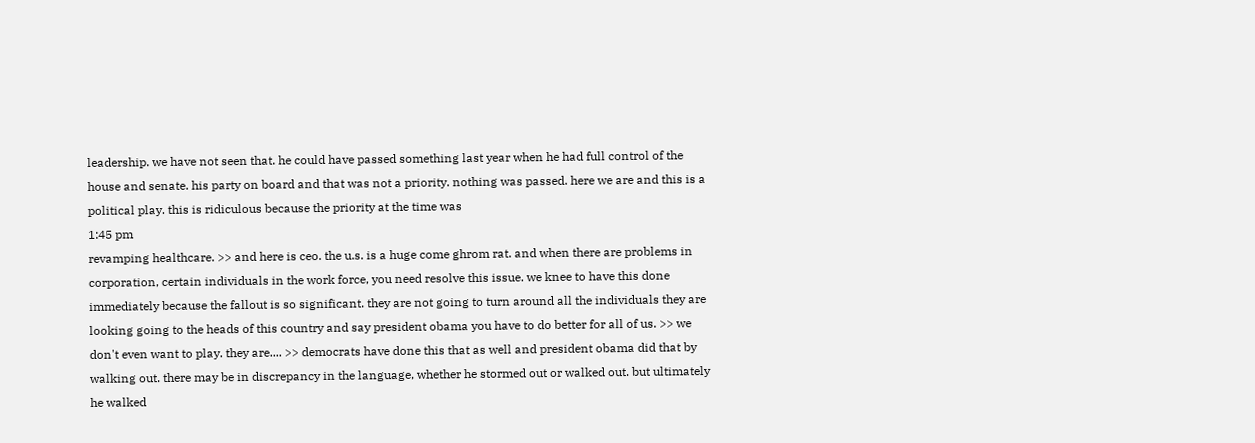leadership. we have not seen that. he could have passed something last year when he had full control of the house and senate. his party on board and that was not a priority. nothing was passed. here we are and this is a political play. this is ridiculous because the priority at the time was
1:45 pm
revamping healthcare. >> and here is ceo. the u.s. is a huge come ghrom rat. and when there are problems in corporation, certain individuals in the work force, you need resolve this issue. we knee to have this done immediately because the fallout is so significant. they are not going to turn around all the individuals they are looking going to the heads of this country and say president obama you have to do better for all of us. >> we don't even want to play. they are.... >> democrats have done this that as well and president obama did that by walking out. there may be in discrepancy in the language, whether he stormed out or walked out. but ultimately he walked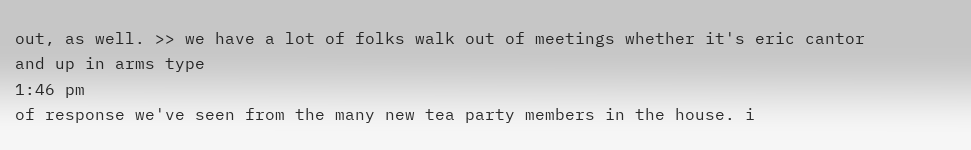out, as well. >> we have a lot of folks walk out of meetings whether it's eric cantor and up in arms type
1:46 pm
of response we've seen from the many new tea party members in the house. i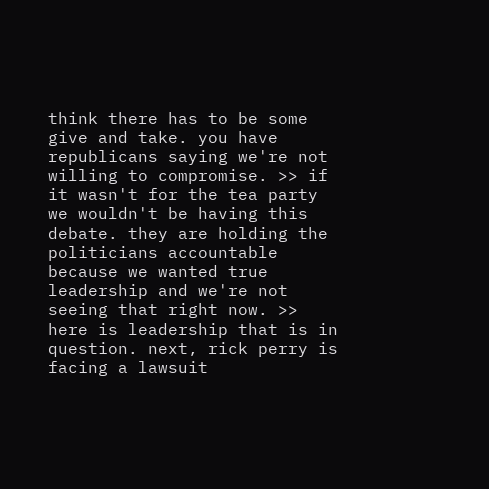think there has to be some give and take. you have republicans saying we're not willing to compromise. >> if it wasn't for the tea party we wouldn't be having this debate. they are holding the politicians accountable because we wanted true leadership and we're not seeing that right now. >> here is leadership that is in question. next, rick perry is facing a lawsuit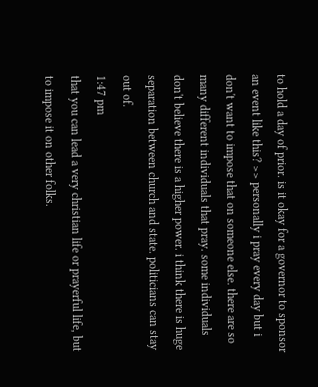to hold a day of prior. is it okay for a governor to sponsor an event like this? >> personally i pray every day but i don't want to impose that on someone else. there are so many different individuals that pray. some individuals don't believe there is a higher power. i think there is huge separation between church and state. politicians can stay out of.
1:47 pm
that you can lead a very christian life or prayerful life, but to impose it on other folks.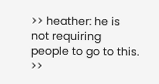>> heather: he is not requiring people to go to this. >>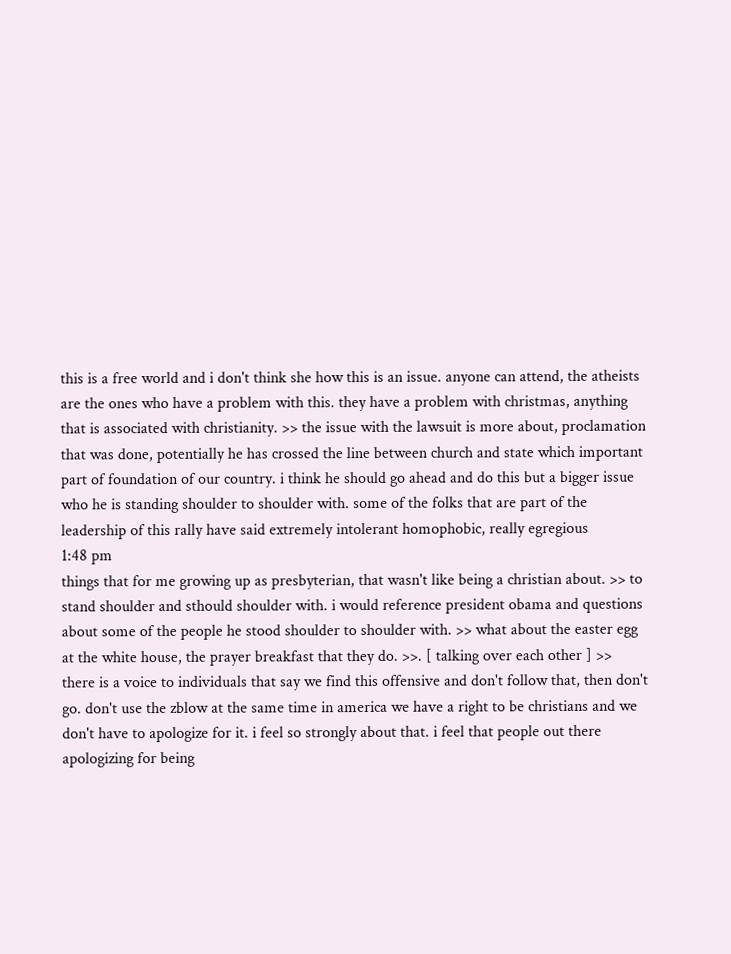this is a free world and i don't think she how this is an issue. anyone can attend, the atheists are the ones who have a problem with this. they have a problem with christmas, anything that is associated with christianity. >> the issue with the lawsuit is more about, proclamation that was done, potentially he has crossed the line between church and state which important part of foundation of our country. i think he should go ahead and do this but a bigger issue who he is standing shoulder to shoulder with. some of the folks that are part of the leadership of this rally have said extremely intolerant homophobic, really egregious
1:48 pm
things that for me growing up as presbyterian, that wasn't like being a christian about. >> to stand shoulder and sthould shoulder with. i would reference president obama and questions about some of the people he stood shoulder to shoulder with. >> what about the easter egg at the white house, the prayer breakfast that they do. >>. [ talking over each other ] >> there is a voice to individuals that say we find this offensive and don't follow that, then don't go. don't use the zblow at the same time in america we have a right to be christians and we don't have to apologize for it. i feel so strongly about that. i feel that people out there apologizing for being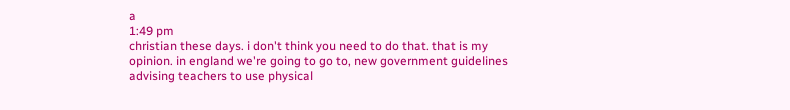a
1:49 pm
christian these days. i don't think you need to do that. that is my opinion. in england we're going to go to, new government guidelines advising teachers to use physical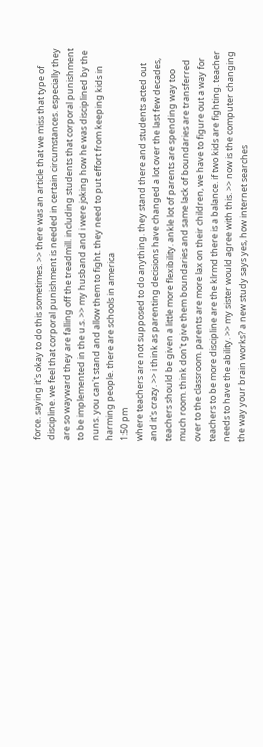force. saying it's okay to do this sometimes. >> there was an article that we miss that type of discipline. we feel that corporal punishment is needed in certain circumstances. especially they are so wayward they are falling off the treadmill. including students that corporal punishment to be implemented in the u.s. >> my husband and i were joking how he was disciplined by the nuns. you can't stand and allow them to fight. they need to put effort from keeping kids in harming people. there are schools in america
1:50 pm
where teachers are not supposed to do anything. they stand there and students acted out and it's crazy. >> i think as parenting decisions have changed a lot over the last few decades, teachers should be given a little more flexibility. ankle lot of parents are spending way too much room. think don't give them boundaries and same lack of boundaries are transferred over to the classroom. parents are more lax on their children, we have to figure out a way for teachers to be more discipline are the klrmd there is a balance. if two kids are fighting. teacher needs to have the ability. >> my sister would agree with this. >> now is the computer changing the way your brain works? a new study says yes, how internet searches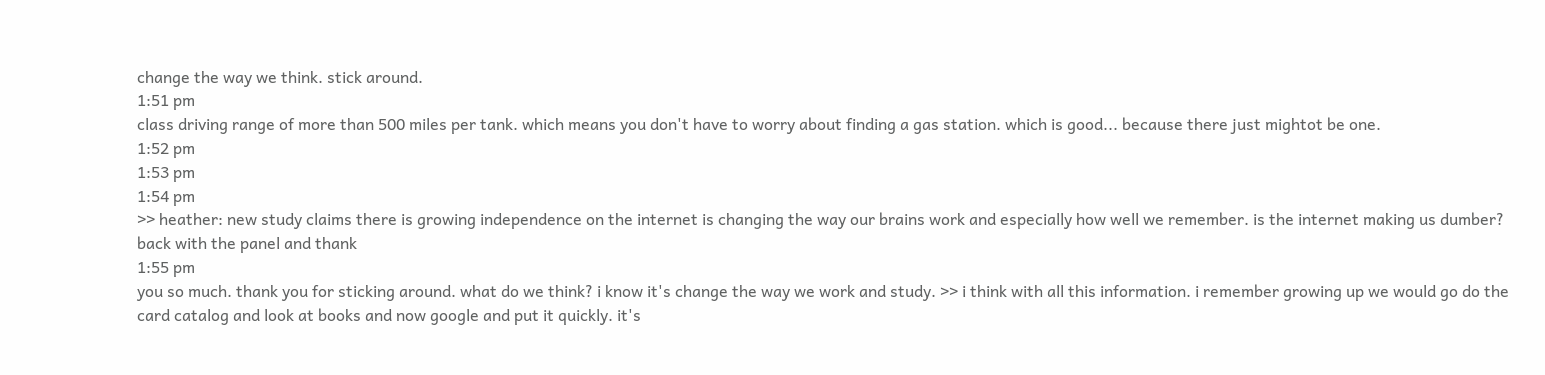change the way we think. stick around.
1:51 pm
class driving range of more than 500 miles per tank. which means you don't have to worry about finding a gas station. which is good... because there just mightot be one.
1:52 pm
1:53 pm
1:54 pm
>> heather: new study claims there is growing independence on the internet is changing the way our brains work and especially how well we remember. is the internet making us dumber? back with the panel and thank
1:55 pm
you so much. thank you for sticking around. what do we think? i know it's change the way we work and study. >> i think with all this information. i remember growing up we would go do the card catalog and look at books and now google and put it quickly. it's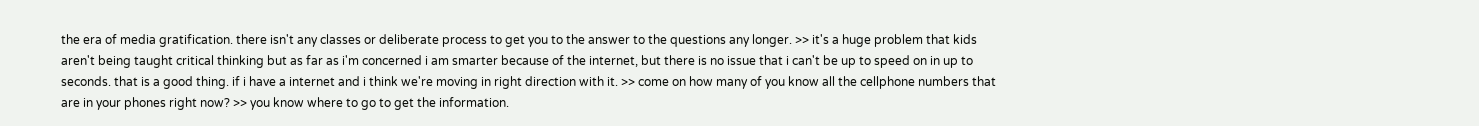the era of media gratification. there isn't any classes or deliberate process to get you to the answer to the questions any longer. >> it's a huge problem that kids aren't being taught critical thinking but as far as i'm concerned i am smarter because of the internet, but there is no issue that i can't be up to speed on in up to seconds. that is a good thing. if i have a internet and i think we're moving in right direction with it. >> come on how many of you know all the cellphone numbers that are in your phones right now? >> you know where to go to get the information.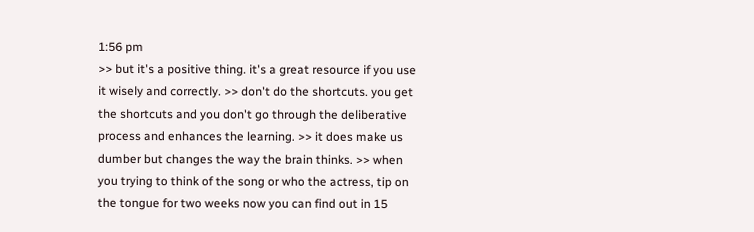1:56 pm
>> but it's a positive thing. it's a great resource if you use it wisely and correctly. >> don't do the shortcuts. you get the shortcuts and you don't go through the deliberative process and enhances the learning. >> it does make us dumber but changes the way the brain thinks. >> when you trying to think of the song or who the actress, tip on the tongue for two weeks now you can find out in 15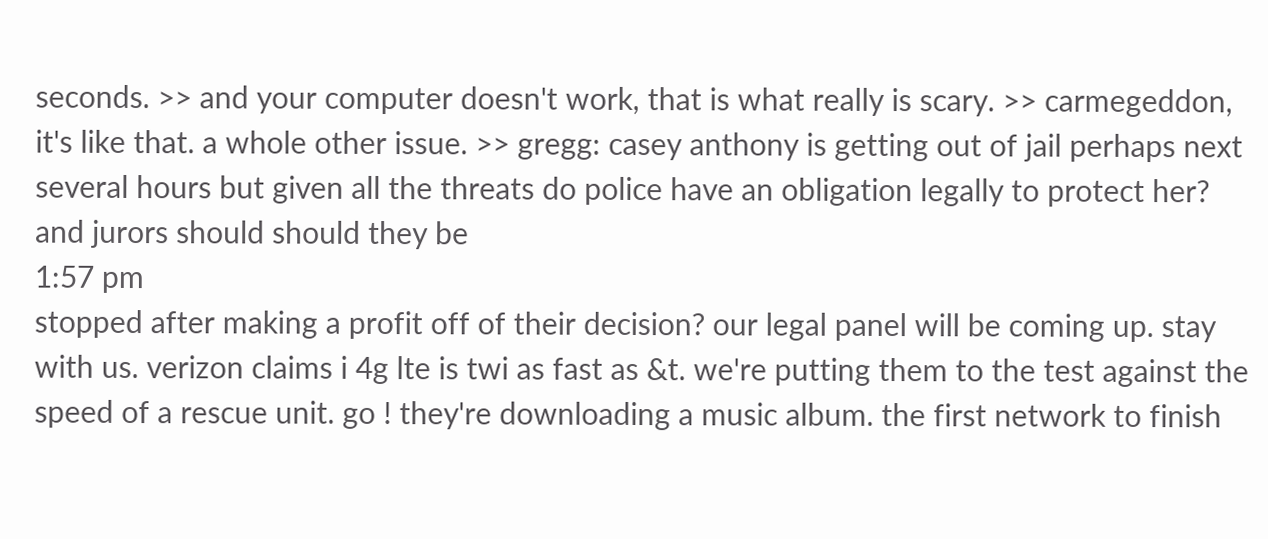seconds. >> and your computer doesn't work, that is what really is scary. >> carmegeddon, it's like that. a whole other issue. >> gregg: casey anthony is getting out of jail perhaps next several hours but given all the threats do police have an obligation legally to protect her? and jurors should should they be
1:57 pm
stopped after making a profit off of their decision? our legal panel will be coming up. stay with us. verizon claims i 4g lte is twi as fast as &t. we're putting them to the test against the speed of a rescue unit. go ! they're downloading a music album. the first network to finish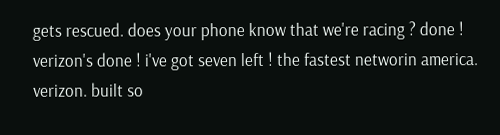gets rescued. does your phone know that we're racing ? done ! verizon's done ! i've got seven left ! the fastest networin america. verizon. built so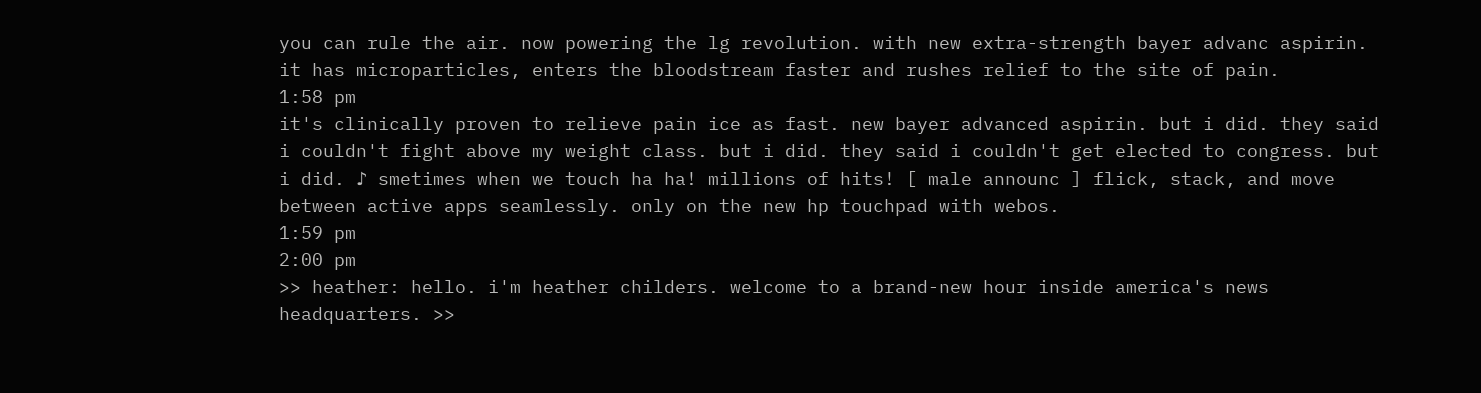you can rule the air. now powering the lg revolution. with new extra-strength bayer advanc aspirin. it has microparticles, enters the bloodstream faster and rushes relief to the site of pain.
1:58 pm
it's clinically proven to relieve pain ice as fast. new bayer advanced aspirin. but i did. they said i couldn't fight above my weight class. but i did. they said i couldn't get elected to congress. but i did. ♪ smetimes when we touch ha ha! millions of hits! [ male announc ] flick, stack, and move between active apps seamlessly. only on the new hp touchpad with webos.
1:59 pm
2:00 pm
>> heather: hello. i'm heather childers. welcome to a brand-new hour inside america's news headquarters. >>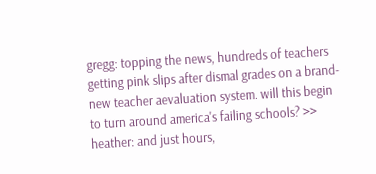gregg: topping the news, hundreds of teachers getting pink slips after dismal grades on a brand-new teacher aevaluation system. will this begin to turn around america's failing schools? >> heather: and just hours,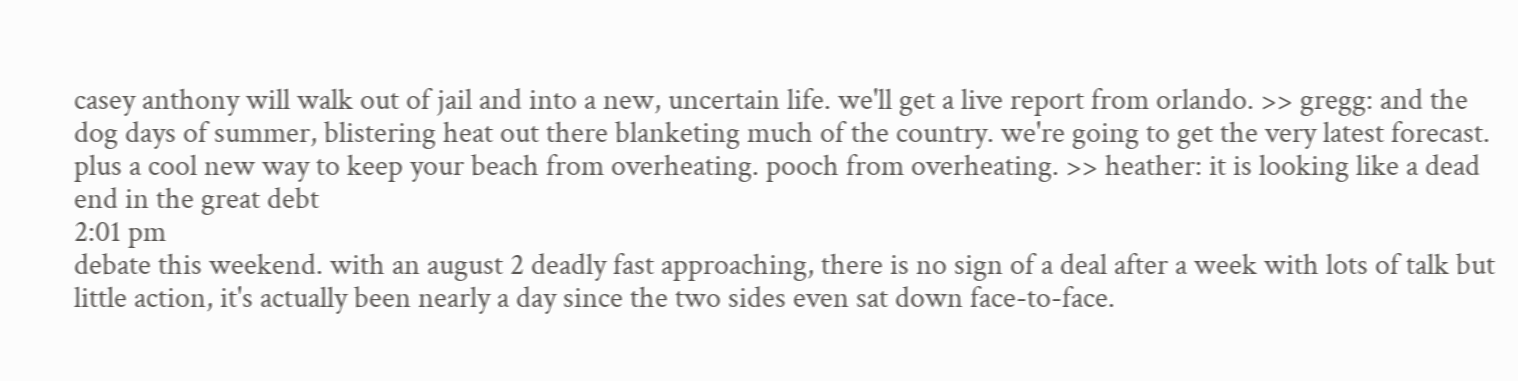casey anthony will walk out of jail and into a new, uncertain life. we'll get a live report from orlando. >> gregg: and the dog days of summer, blistering heat out there blanketing much of the country. we're going to get the very latest forecast. plus a cool new way to keep your beach from overheating. pooch from overheating. >> heather: it is looking like a dead end in the great debt
2:01 pm
debate this weekend. with an august 2 deadly fast approaching, there is no sign of a deal after a week with lots of talk but little action, it's actually been nearly a day since the two sides even sat down face-to-face.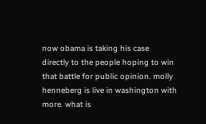now obama is taking his case directly to the people hoping to win that battle for public opinion. molly henneberg is live in washington with more. what is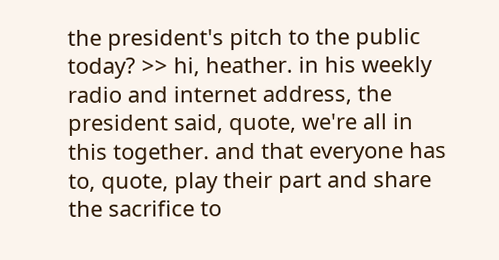the president's pitch to the public today? >> hi, heather. in his weekly radio and internet address, the president said, quote, we're all in this together. and that everyone has to, quote, play their part and share the sacrifice to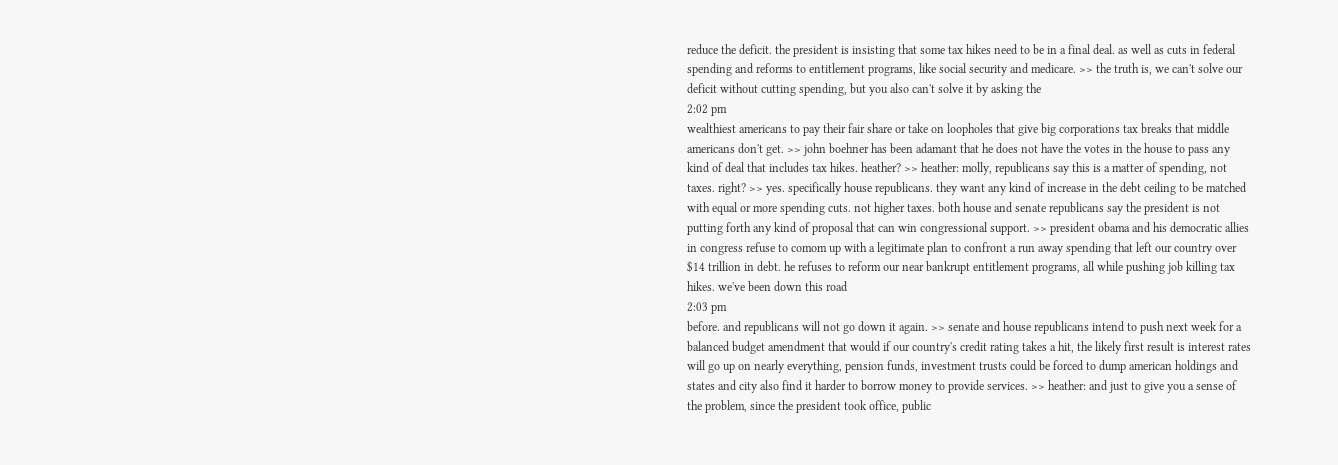reduce the deficit. the president is insisting that some tax hikes need to be in a final deal. as well as cuts in federal spending and reforms to entitlement programs, like social security and medicare. >> the truth is, we can't solve our deficit without cutting spending, but you also can't solve it by asking the
2:02 pm
wealthiest americans to pay their fair share or take on loopholes that give big corporations tax breaks that middle americans don't get. >> john boehner has been adamant that he does not have the votes in the house to pass any kind of deal that includes tax hikes. heather? >> heather: molly, republicans say this is a matter of spending, not taxes. right? >> yes. specifically house republicans. they want any kind of increase in the debt ceiling to be matched with equal or more spending cuts. not higher taxes. both house and senate republicans say the president is not putting forth any kind of proposal that can win congressional support. >> president obama and his democratic allies in congress refuse to comom up with a legitimate plan to confront a run away spending that left our country over $14 trillion in debt. he refuses to reform our near bankrupt entitlement programs, all while pushing job killing tax hikes. we've been down this road
2:03 pm
before. and republicans will not go down it again. >> senate and house republicans intend to push next week for a balanced budget amendment that would if our country's credit rating takes a hit, the likely first result is interest rates will go up on nearly everything, pension funds, investment trusts could be forced to dump american holdings and states and city also find it harder to borrow money to provide services. >> heather: and just to give you a sense of the problem, since the president took office, public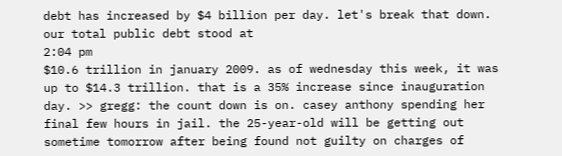debt has increased by $4 billion per day. let's break that down. our total public debt stood at
2:04 pm
$10.6 trillion in january 2009. as of wednesday this week, it was up to $14.3 trillion. that is a 35% increase since inauguration day. >> gregg: the count down is on. casey anthony spending her final few hours in jail. the 25-year-old will be getting out sometime tomorrow after being found not guilty on charges of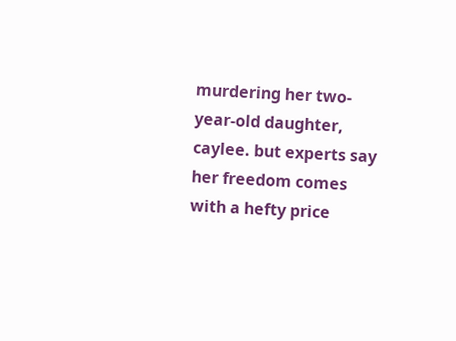murdering her two-year-old daughter, caylee. but experts say her freedom comes with a hefty price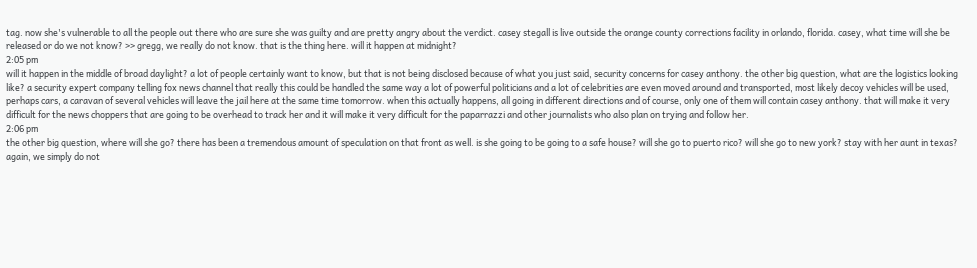tag. now she's vulnerable to all the people out there who are sure she was guilty and are pretty angry about the verdict. casey stegall is live outside the orange county corrections facility in orlando, florida. casey, what time will she be released or do we not know? >> gregg, we really do not know. that is the thing here. will it happen at midnight?
2:05 pm
will it happen in the middle of broad daylight? a lot of people certainly want to know, but that is not being disclosed because of what you just said, security concerns for casey anthony. the other big question, what are the logistics looking like? a security expert company telling fox news channel that really this could be handled the same way a lot of powerful politicians and a lot of celebrities are even moved around and transported, most likely decoy vehicles will be used, perhaps cars, a caravan of several vehicles will leave the jail here at the same time tomorrow. when this actually happens, all going in different directions and of course, only one of them will contain casey anthony. that will make it very difficult for the news choppers that are going to be overhead to track her and it will make it very difficult for the paparrazzi and other journalists who also plan on trying and follow her.
2:06 pm
the other big question, where will she go? there has been a tremendous amount of speculation on that front as well. is she going to be going to a safe house? will she go to puerto rico? will she go to new york? stay with her aunt in texas? again, we simply do not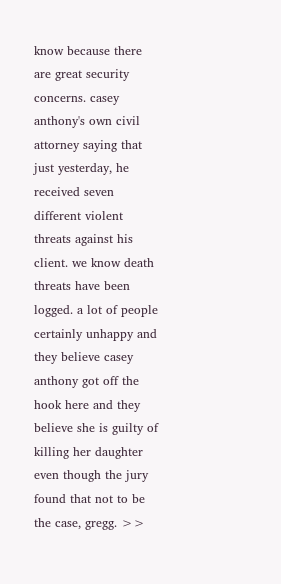know because there are great security concerns. casey anthony's own civil attorney saying that just yesterday, he received seven different violent threats against his client. we know death threats have been logged. a lot of people certainly unhappy and they believe casey anthony got off the hook here and they believe she is guilty of killing her daughter even though the jury found that not to be the case, gregg. >>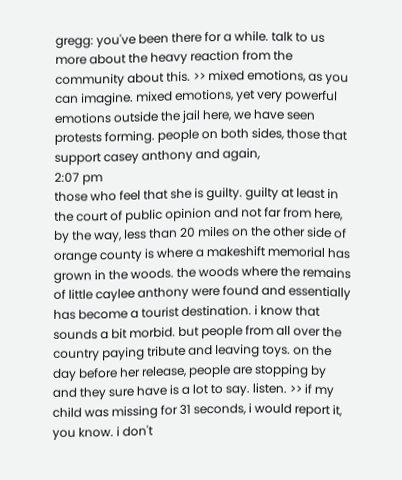gregg: you've been there for a while. talk to us more about the heavy reaction from the community about this. >> mixed emotions, as you can imagine. mixed emotions, yet very powerful emotions outside the jail here, we have seen protests forming. people on both sides, those that support casey anthony and again,
2:07 pm
those who feel that she is guilty. guilty at least in the court of public opinion and not far from here, by the way, less than 20 miles on the other side of orange county is where a makeshift memorial has grown in the woods. the woods where the remains of little caylee anthony were found and essentially has become a tourist destination. i know that sounds a bit morbid. but people from all over the country paying tribute and leaving toys. on the day before her release, people are stopping by and they sure have is a lot to say. listen. >> if my child was missing for 31 seconds, i would report it, you know. i don't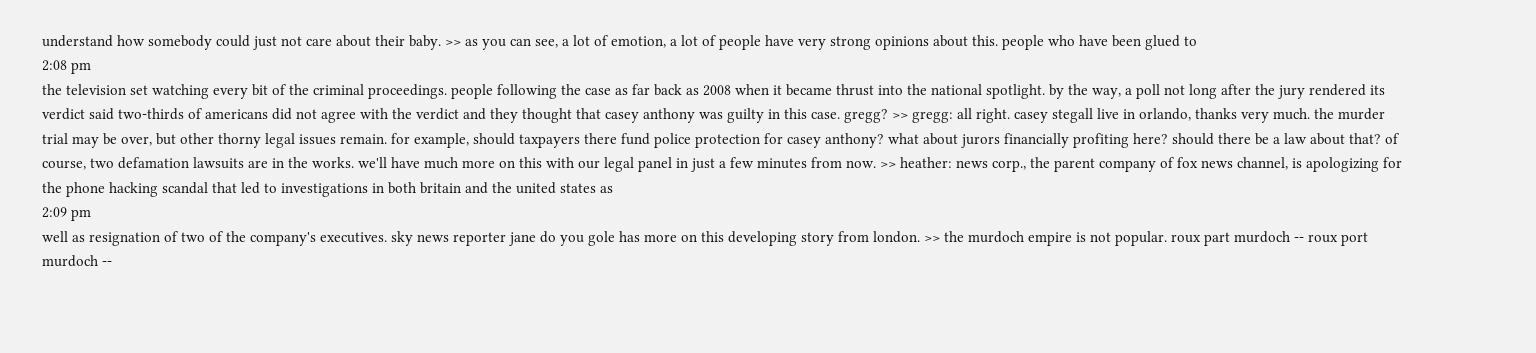understand how somebody could just not care about their baby. >> as you can see, a lot of emotion, a lot of people have very strong opinions about this. people who have been glued to
2:08 pm
the television set watching every bit of the criminal proceedings. people following the case as far back as 2008 when it became thrust into the national spotlight. by the way, a poll not long after the jury rendered its verdict said two-thirds of americans did not agree with the verdict and they thought that casey anthony was guilty in this case. gregg? >> gregg: all right. casey stegall live in orlando, thanks very much. the murder trial may be over, but other thorny legal issues remain. for example, should taxpayers there fund police protection for casey anthony? what about jurors financially profiting here? should there be a law about that? of course, two defamation lawsuits are in the works. we'll have much more on this with our legal panel in just a few minutes from now. >> heather: news corp., the parent company of fox news channel, is apologizing for the phone hacking scandal that led to investigations in both britain and the united states as
2:09 pm
well as resignation of two of the company's executives. sky news reporter jane do you gole has more on this developing story from london. >> the murdoch empire is not popular. roux part murdoch -- roux port murdoch --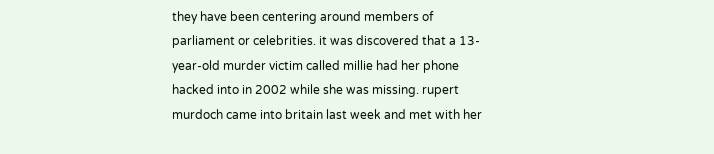they have been centering around members of parliament or celebrities. it was discovered that a 13-year-old murder victim called millie had her phone hacked into in 2002 while she was missing. rupert murdoch came into britain last week and met with her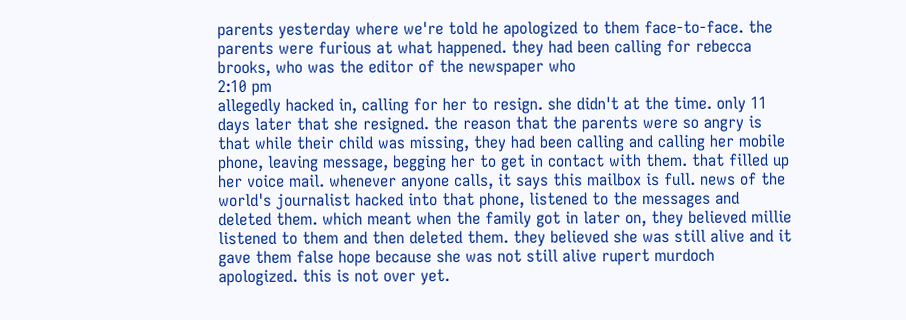parents yesterday where we're told he apologized to them face-to-face. the parents were furious at what happened. they had been calling for rebecca brooks, who was the editor of the newspaper who
2:10 pm
allegedly hacked in, calling for her to resign. she didn't at the time. only 11 days later that she resigned. the reason that the parents were so angry is that while their child was missing, they had been calling and calling her mobile phone, leaving message, begging her to get in contact with them. that filled up her voice mail. whenever anyone calls, it says this mailbox is full. news of the world's journalist hacked into that phone, listened to the messages and deleted them. which meant when the family got in later on, they believed millie listened to them and then deleted them. they believed she was still alive and it gave them false hope because she was not still alive rupert murdoch apologized. this is not over yet.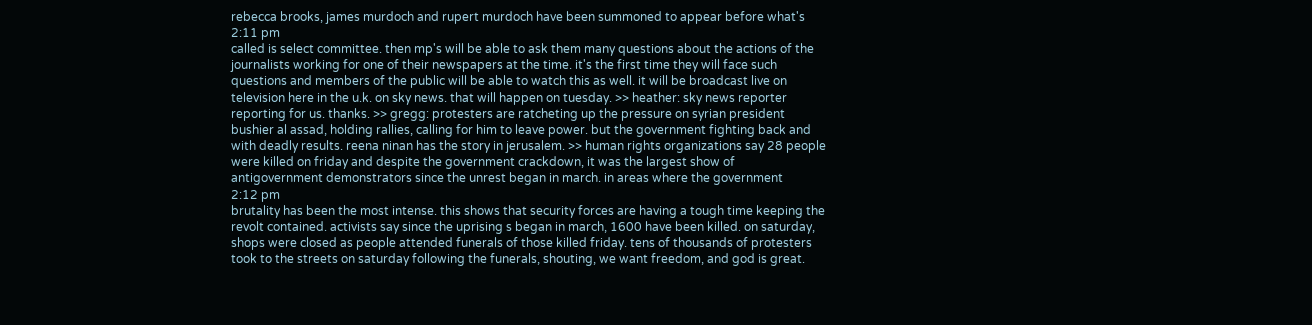rebecca brooks, james murdoch and rupert murdoch have been summoned to appear before what's
2:11 pm
called is select committee. then mp's will be able to ask them many questions about the actions of the journalists working for one of their newspapers at the time. it's the first time they will face such questions and members of the public will be able to watch this as well. it will be broadcast live on television here in the u.k. on sky news. that will happen on tuesday. >> heather: sky news reporter reporting for us. thanks. >> gregg: protesters are ratcheting up the pressure on syrian president bushier al assad, holding rallies, calling for him to leave power. but the government fighting back and with deadly results. reena ninan has the story in jerusalem. >> human rights organizations say 28 people were killed on friday and despite the government crackdown, it was the largest show of antigovernment demonstrators since the unrest began in march. in areas where the government
2:12 pm
brutality has been the most intense. this shows that security forces are having a tough time keeping the revolt contained. activists say since the uprising s began in march, 1600 have been killed. on saturday, shops were closed as people attended funerals of those killed friday. tens of thousands of protesters took to the streets on saturday following the funerals, shouting, we want freedom, and god is great.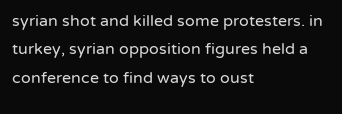syrian shot and killed some protesters. in turkey, syrian opposition figures held a conference to find ways to oust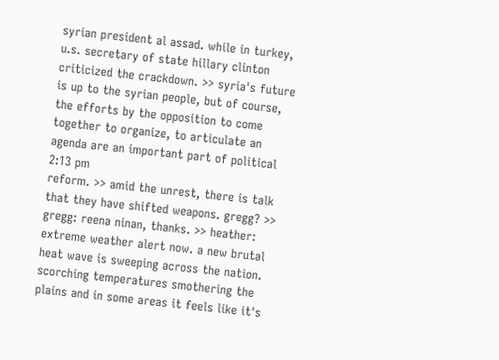syrian president al assad. while in turkey, u.s. secretary of state hillary clinton criticized the crackdown. >> syria's future is up to the syrian people, but of course, the efforts by the opposition to come together to organize, to articulate an agenda are an important part of political
2:13 pm
reform. >> amid the unrest, there is talk that they have shifted weapons. gregg? >> gregg: reena ninan, thanks. >> heather: extreme weather alert now. a new brutal heat wave is sweeping across the nation. scorching temperatures smothering the plains and in some areas it feels like it's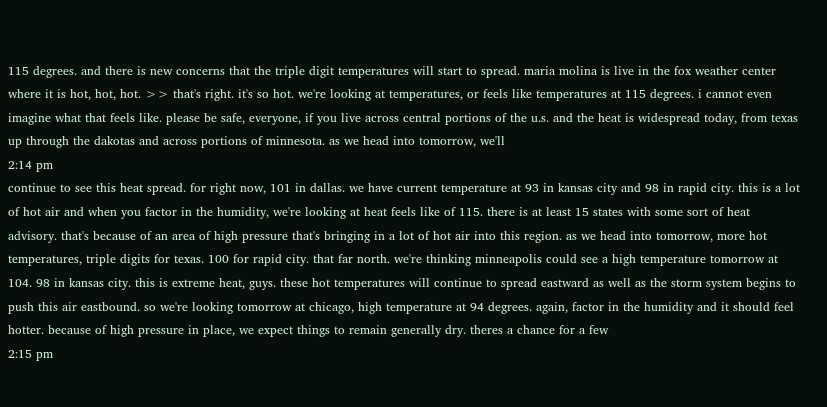115 degrees. and there is new concerns that the triple digit temperatures will start to spread. maria molina is live in the fox weather center where it is hot, hot, hot. >> that's right. it's so hot. we're looking at temperatures, or feels like temperatures at 115 degrees. i cannot even imagine what that feels like. please be safe, everyone, if you live across central portions of the u.s. and the heat is widespread today, from texas up through the dakotas and across portions of minnesota. as we head into tomorrow, we'll
2:14 pm
continue to see this heat spread. for right now, 101 in dallas. we have current temperature at 93 in kansas city and 98 in rapid city. this is a lot of hot air and when you factor in the humidity, we're looking at heat feels like of 115. there is at least 15 states with some sort of heat advisory. that's because of an area of high pressure that's bringing in a lot of hot air into this region. as we head into tomorrow, more hot temperatures, triple digits for texas. 100 for rapid city. that far north. we're thinking minneapolis could see a high temperature tomorrow at 104. 98 in kansas city. this is extreme heat, guys. these hot temperatures will continue to spread eastward as well as the storm system begins to push this air eastbound. so we're looking tomorrow at chicago, high temperature at 94 degrees. again, factor in the humidity and it should feel hotter. because of high pressure in place, we expect things to remain generally dry. theres a chance for a few
2:15 pm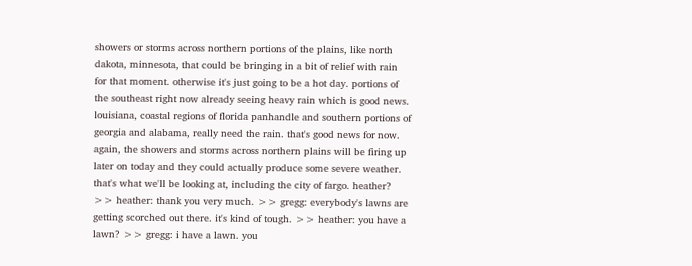showers or storms across northern portions of the plains, like north dakota, minnesota, that could be bringing in a bit of relief with rain for that moment. otherwise it's just going to be a hot day. portions of the southeast right now already seeing heavy rain which is good news. louisiana, coastal regions of florida panhandle and southern portions of georgia and alabama, really need the rain. that's good news for now. again, the showers and storms across northern plains will be firing up later on today and they could actually produce some severe weather. that's what we'll be looking at, including the city of fargo. heather? >> heather: thank you very much. >> gregg: everybody's lawns are getting scorched out there. it's kind of tough. >> heather: you have a lawn? >> gregg: i have a lawn. you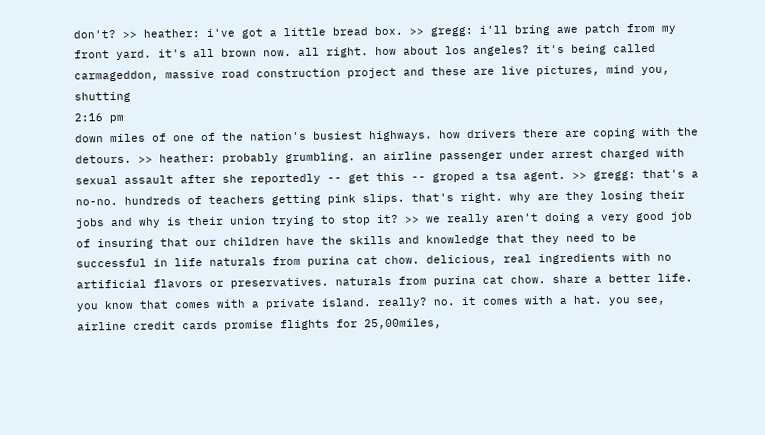don't? >> heather: i've got a little bread box. >> gregg: i'll bring awe patch from my front yard. it's all brown now. all right. how about los angeles? it's being called carmageddon, massive road construction project and these are live pictures, mind you, shutting
2:16 pm
down miles of one of the nation's busiest highways. how drivers there are coping with the detours. >> heather: probably grumbling. an airline passenger under arrest charged with sexual assault after she reportedly -- get this -- groped a tsa agent. >> gregg: that's a no-no. hundreds of teachers getting pink slips. that's right. why are they losing their jobs and why is their union trying to stop it? >> we really aren't doing a very good job of insuring that our children have the skills and knowledge that they need to be successful in life naturals from purina cat chow. delicious, real ingredients with no artificial flavors or preservatives. naturals from purina cat chow. share a better life. you know that comes with a private island. really? no. it comes with a hat. you see, airline credit cards promise flights for 25,00miles,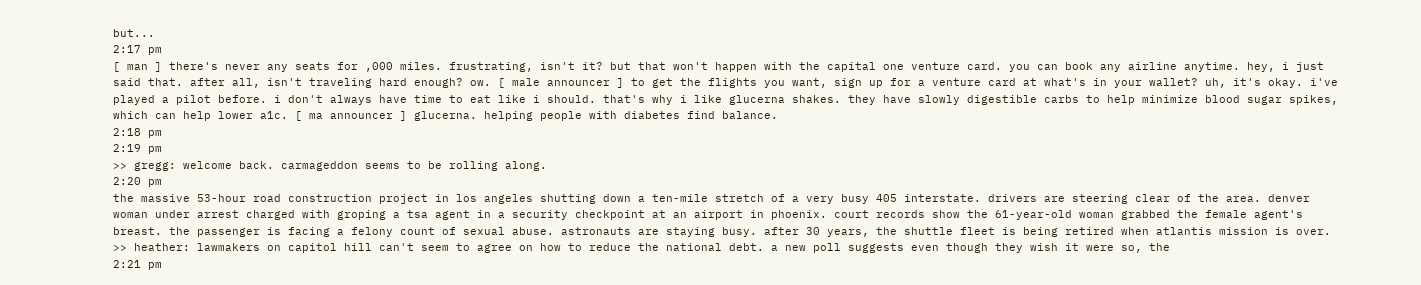but...
2:17 pm
[ man ] there's never any seats for ,000 miles. frustrating, isn't it? but that won't happen with the capital one venture card. you can book any airline anytime. hey, i just said that. after all, isn't traveling hard enough? ow. [ male announcer ] to get the flights you want, sign up for a venture card at what's in your wallet? uh, it's okay. i've played a pilot before. i don't always have time to eat like i should. that's why i like glucerna shakes. they have slowly digestible carbs to help minimize blood sugar spikes, which can help lower a1c. [ ma announcer ] glucerna. helping people with diabetes find balance.
2:18 pm
2:19 pm
>> gregg: welcome back. carmageddon seems to be rolling along.
2:20 pm
the massive 53-hour road construction project in los angeles shutting down a ten-mile stretch of a very busy 405 interstate. drivers are steering clear of the area. denver woman under arrest charged with groping a tsa agent in a security checkpoint at an airport in phoenix. court records show the 61-year-old woman grabbed the female agent's breast. the passenger is facing a felony count of sexual abuse. astronauts are staying busy. after 30 years, the shuttle fleet is being retired when atlantis mission is over. >> heather: lawmakers on capitol hill can't seem to agree on how to reduce the national debt. a new poll suggests even though they wish it were so, the
2:21 pm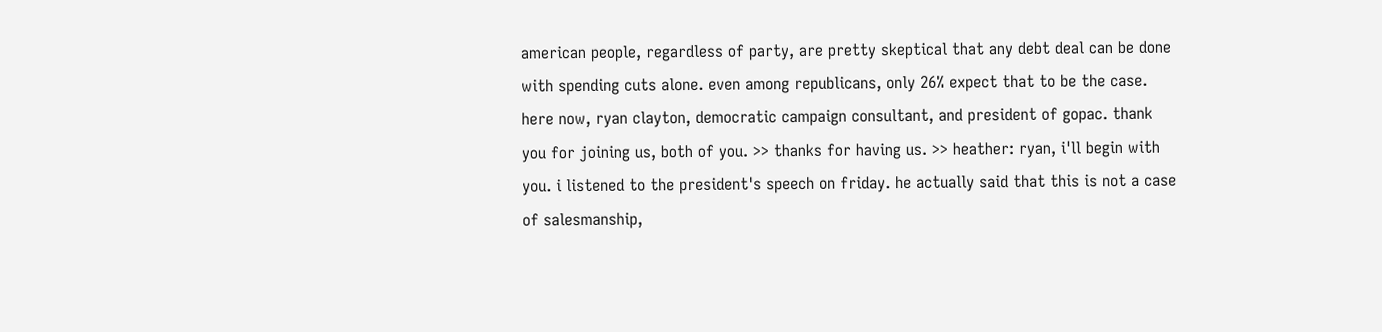american people, regardless of party, are pretty skeptical that any debt deal can be done with spending cuts alone. even among republicans, only 26% expect that to be the case. here now, ryan clayton, democratic campaign consultant, and president of gopac. thank you for joining us, both of you. >> thanks for having us. >> heather: ryan, i'll begin with you. i listened to the president's speech on friday. he actually said that this is not a case of salesmanship,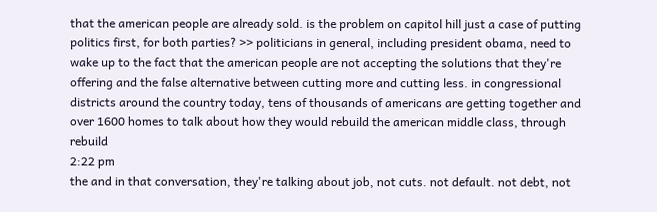that the american people are already sold. is the problem on capitol hill just a case of putting politics first, for both parties? >> politicians in general, including president obama, need to wake up to the fact that the american people are not accepting the solutions that they're offering and the false alternative between cutting more and cutting less. in congressional districts around the country today, tens of thousands of americans are getting together and over 1600 homes to talk about how they would rebuild the american middle class, through rebuild
2:22 pm
the and in that conversation, they're talking about job, not cuts. not default. not debt, not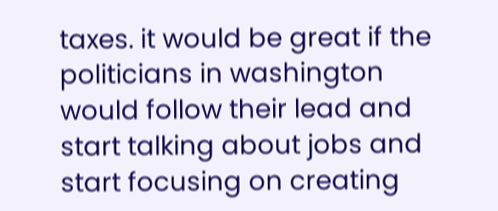taxes. it would be great if the politicians in washington would follow their lead and start talking about jobs and start focusing on creating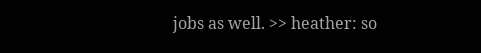jobs as well. >> heather: so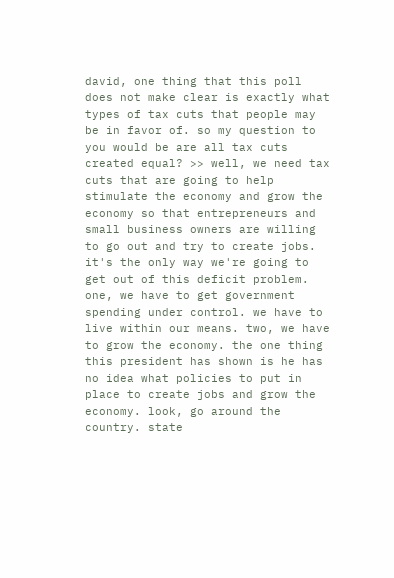david, one thing that this poll does not make clear is exactly what types of tax cuts that people may be in favor of. so my question to you would be are all tax cuts created equal? >> well, we need tax cuts that are going to help stimulate the economy and grow the economy so that entrepreneurs and small business owners are willing to go out and try to create jobs. it's the only way we're going to get out of this deficit problem. one, we have to get government spending under control. we have to live within our means. two, we have to grow the economy. the one thing this president has shown is he has no idea what policies to put in place to create jobs and grow the economy. look, go around the country. state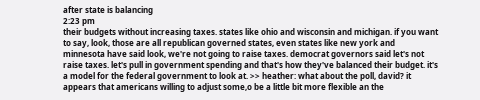after state is balancing
2:23 pm
their budgets without increasing taxes. states like ohio and wisconsin and michigan. if you want to say, look, those are all republican governed states, even states like new york and minnesota have said look, we're not going to raise taxes. democrat governors said let's not raise taxes. let's pull in government spending and that's how they've balanced their budget. it's a model for the federal government to look at. >> heather: what about the poll, david? it appears that americans willing to adjust some,o be a little bit more flexible an the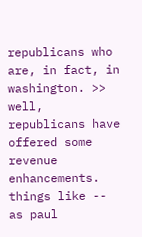republicans who are, in fact, in washington. >> well, republicans have offered some revenue enhancements. things like -- as paul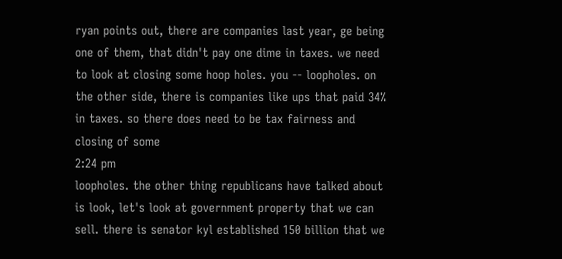ryan points out, there are companies last year, ge being one of them, that didn't pay one dime in taxes. we need to look at closing some hoop holes. you -- loopholes. on the other side, there is companies like ups that paid 34% in taxes. so there does need to be tax fairness and closing of some
2:24 pm
loopholes. the other thing republicans have talked about is look, let's look at government property that we can sell. there is senator kyl established 150 billion that we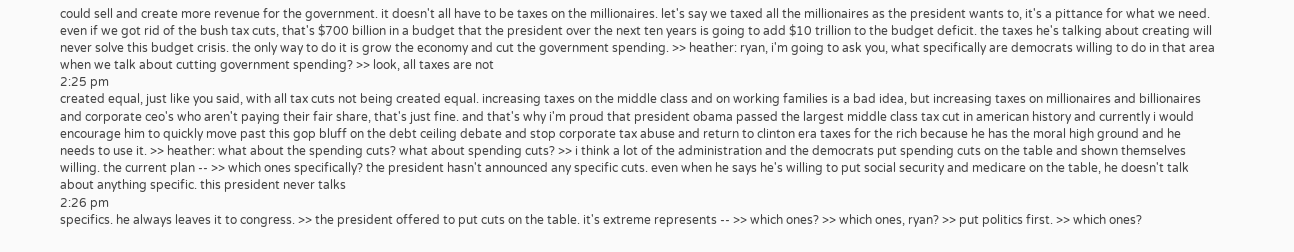could sell and create more revenue for the government. it doesn't all have to be taxes on the millionaires. let's say we taxed all the millionaires as the president wants to, it's a pittance for what we need. even if we got rid of the bush tax cuts, that's $700 billion in a budget that the president over the next ten years is going to add $10 trillion to the budget deficit. the taxes he's talking about creating will never solve this budget crisis. the only way to do it is grow the economy and cut the government spending. >> heather: ryan, i'm going to ask you, what specifically are democrats willing to do in that area when we talk about cutting government spending? >> look, all taxes are not
2:25 pm
created equal, just like you said, with all tax cuts not being created equal. increasing taxes on the middle class and on working families is a bad idea, but increasing taxes on millionaires and billionaires and corporate ceo's who aren't paying their fair share, that's just fine. and that's why i'm proud that president obama passed the largest middle class tax cut in american history and currently i would encourage him to quickly move past this gop bluff on the debt ceiling debate and stop corporate tax abuse and return to clinton era taxes for the rich because he has the moral high ground and he needs to use it. >> heather: what about the spending cuts? what about spending cuts? >> i think a lot of the administration and the democrats put spending cuts on the table and shown themselves willing. the current plan -- >> which ones specifically? the president hasn't announced any specific cuts. even when he says he's willing to put social security and medicare on the table, he doesn't talk about anything specific. this president never talks
2:26 pm
specifics. he always leaves it to congress. >> the president offered to put cuts on the table. it's extreme represents -- >> which ones? >> which ones, ryan? >> put politics first. >> which ones?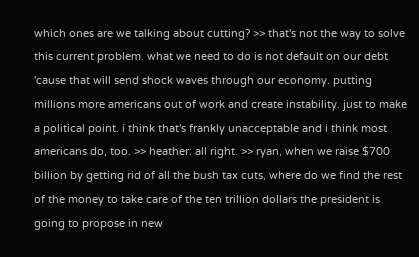which ones are we talking about cutting? >> that's not the way to solve this current problem. what we need to do is not default on our debt 'cause that will send shock waves through our economy. putting millions more americans out of work and create instability. just to make a political point. i think that's frankly unacceptable and i think most americans do, too. >> heather: all right. >> ryan, when we raise $700 billion by getting rid of all the bush tax cuts, where do we find the rest of the money to take care of the ten trillion dollars the president is going to propose in new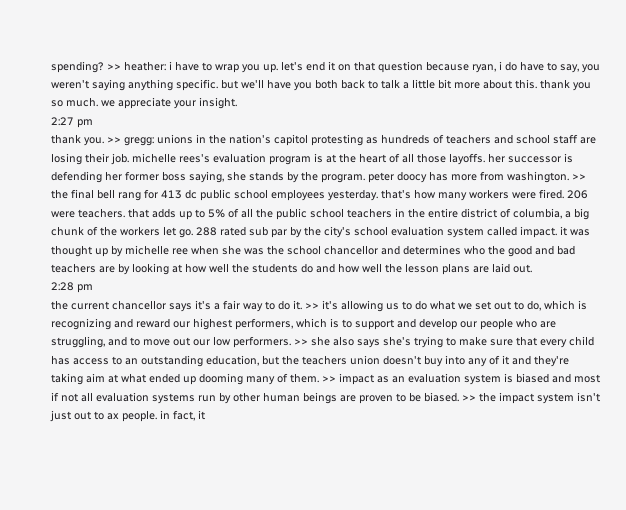spending? >> heather: i have to wrap you up. let's end it on that question because ryan, i do have to say, you weren't saying anything specific. but we'll have you both back to talk a little bit more about this. thank you so much. we appreciate your insight.
2:27 pm
thank you. >> gregg: unions in the nation's capitol protesting as hundreds of teachers and school staff are losing their job. michelle rees's evaluation program is at the heart of all those layoffs. her successor is defending her former boss saying, she stands by the program. peter doocy has more from washington. >> the final bell rang for 413 dc public school employees yesterday. that's how many workers were fired. 206 were teachers. that adds up to 5% of all the public school teachers in the entire district of columbia, a big chunk of the workers let go. 288 rated sub par by the city's school evaluation system called impact. it was thought up by michelle ree when she was the school chancellor and determines who the good and bad teachers are by looking at how well the students do and how well the lesson plans are laid out.
2:28 pm
the current chancellor says it's a fair way to do it. >> it's allowing us to do what we set out to do, which is recognizing and reward our highest performers, which is to support and develop our people who are struggling, and to move out our low performers. >> she also says she's trying to make sure that every child has access to an outstanding education, but the teachers union doesn't buy into any of it and they're taking aim at what ended up dooming many of them. >> impact as an evaluation system is biased and most if not all evaluation systems run by other human beings are proven to be biased. >> the impact system isn't just out to ax people. in fact, it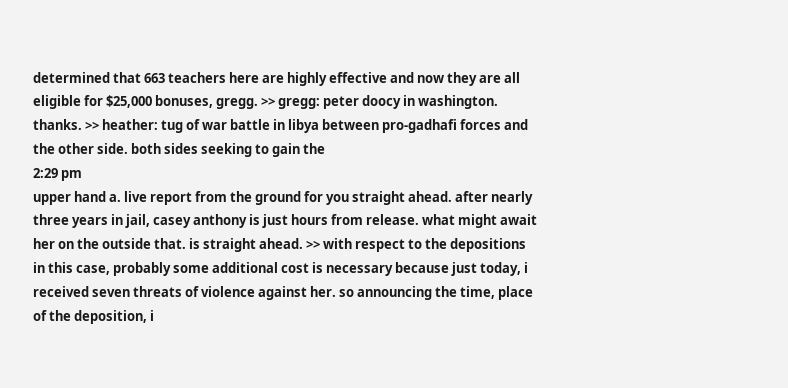determined that 663 teachers here are highly effective and now they are all eligible for $25,000 bonuses, gregg. >> gregg: peter doocy in washington. thanks. >> heather: tug of war battle in libya between pro-gadhafi forces and the other side. both sides seeking to gain the
2:29 pm
upper hand a. live report from the ground for you straight ahead. after nearly three years in jail, casey anthony is just hours from release. what might await her on the outside that. is straight ahead. >> with respect to the depositions in this case, probably some additional cost is necessary because just today, i received seven threats of violence against her. so announcing the time, place of the deposition, i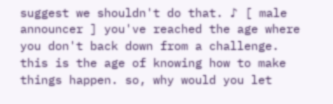suggest we shouldn't do that. ♪ [ male announcer ] you've reached the age where you don't back down from a challenge. this is the age of knowing how to make things happen. so, why would you let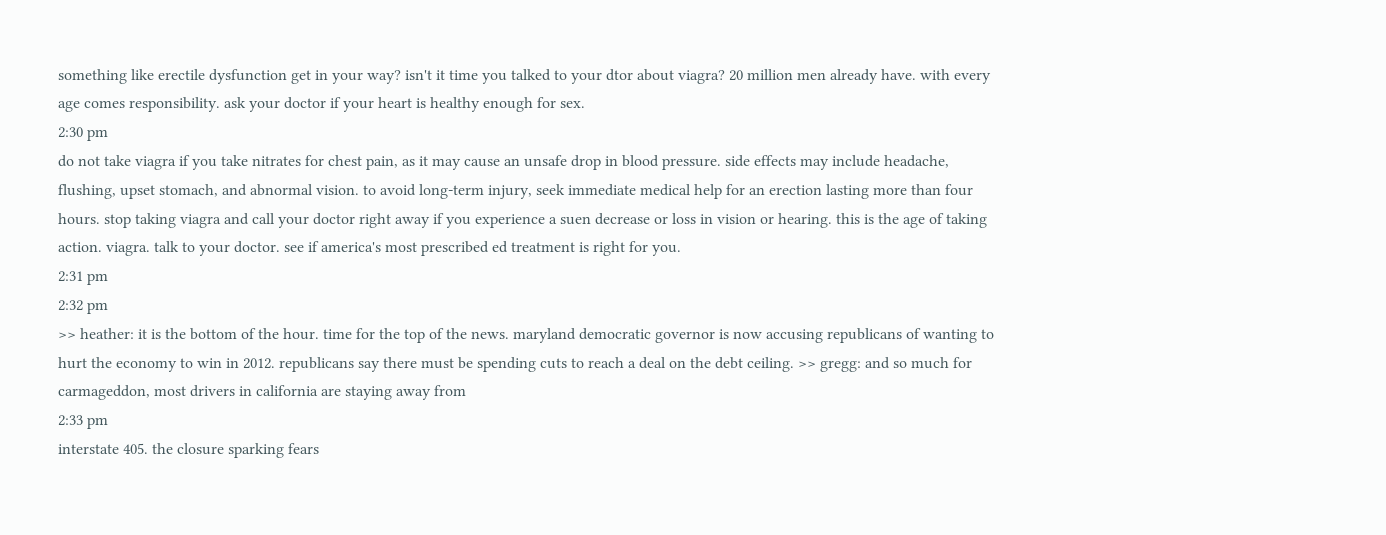something like erectile dysfunction get in your way? isn't it time you talked to your dtor about viagra? 20 million men already have. with every age comes responsibility. ask your doctor if your heart is healthy enough for sex.
2:30 pm
do not take viagra if you take nitrates for chest pain, as it may cause an unsafe drop in blood pressure. side effects may include headache, flushing, upset stomach, and abnormal vision. to avoid long-term injury, seek immediate medical help for an erection lasting more than four hours. stop taking viagra and call your doctor right away if you experience a suen decrease or loss in vision or hearing. this is the age of taking action. viagra. talk to your doctor. see if america's most prescribed ed treatment is right for you.
2:31 pm
2:32 pm
>> heather: it is the bottom of the hour. time for the top of the news. maryland democratic governor is now accusing republicans of wanting to hurt the economy to win in 2012. republicans say there must be spending cuts to reach a deal on the debt ceiling. >> gregg: and so much for carmageddon, most drivers in california are staying away from
2:33 pm
interstate 405. the closure sparking fears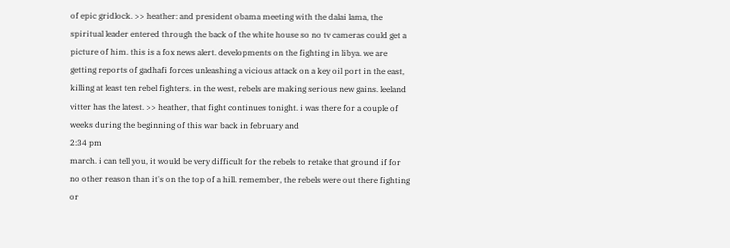of epic gridlock. >> heather: and president obama meeting with the dalai lama, the spiritual leader entered through the back of the white house so no tv cameras could get a picture of him. this is a fox news alert. developments on the fighting in libya. we are getting reports of gadhafi forces unleashing a vicious attack on a key oil port in the east, killing at least ten rebel fighters. in the west, rebels are making serious new gains. leeland vitter has the latest. >> heather, that fight continues tonight. i was there for a couple of weeks during the beginning of this war back in february and
2:34 pm
march. i can tell you, it would be very difficult for the rebels to retake that ground if for no other reason than it's on the top of a hill. remember, the rebels were out there fighting or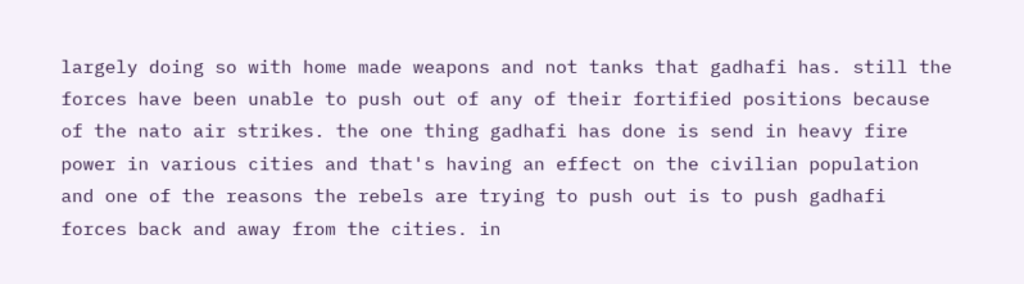largely doing so with home made weapons and not tanks that gadhafi has. still the forces have been unable to push out of any of their fortified positions because of the nato air strikes. the one thing gadhafi has done is send in heavy fire power in various cities and that's having an effect on the civilian population and one of the reasons the rebels are trying to push out is to push gadhafi forces back and away from the cities. in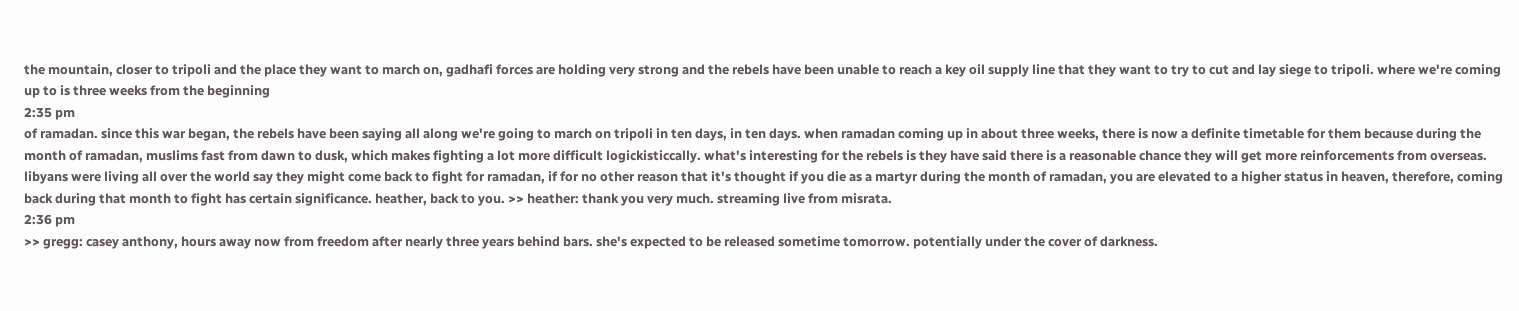the mountain, closer to tripoli and the place they want to march on, gadhafi forces are holding very strong and the rebels have been unable to reach a key oil supply line that they want to try to cut and lay siege to tripoli. where we're coming up to is three weeks from the beginning
2:35 pm
of ramadan. since this war began, the rebels have been saying all along we're going to march on tripoli in ten days, in ten days. when ramadan coming up in about three weeks, there is now a definite timetable for them because during the month of ramadan, muslims fast from dawn to dusk, which makes fighting a lot more difficult logickisticcally. what's interesting for the rebels is they have said there is a reasonable chance they will get more reinforcements from overseas. libyans were living all over the world say they might come back to fight for ramadan, if for no other reason that it's thought if you die as a martyr during the month of ramadan, you are elevated to a higher status in heaven, therefore, coming back during that month to fight has certain significance. heather, back to you. >> heather: thank you very much. streaming live from misrata.
2:36 pm
>> gregg: casey anthony, hours away now from freedom after nearly three years behind bars. she's expected to be released sometime tomorrow. potentially under the cover of darkness.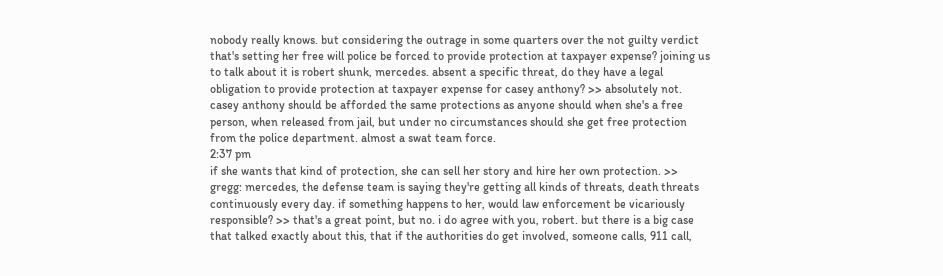nobody really knows. but considering the outrage in some quarters over the not guilty verdict that's setting her free will police be forced to provide protection at taxpayer expense? joining us to talk about it is robert shunk, mercedes. absent a specific threat, do they have a legal obligation to provide protection at taxpayer expense for casey anthony? >> absolutely not. casey anthony should be afforded the same protections as anyone should when she's a free person, when released from jail, but under no circumstances should she get free protection from the police department. almost a swat team force.
2:37 pm
if she wants that kind of protection, she can sell her story and hire her own protection. >> gregg: mercedes, the defense team is saying they're getting all kinds of threats, death threats continuously every day. if something happens to her, would law enforcement be vicariously responsible? >> that's a great point, but no. i do agree with you, robert. but there is a big case that talked exactly about this, that if the authorities do get involved, someone calls, 911 call,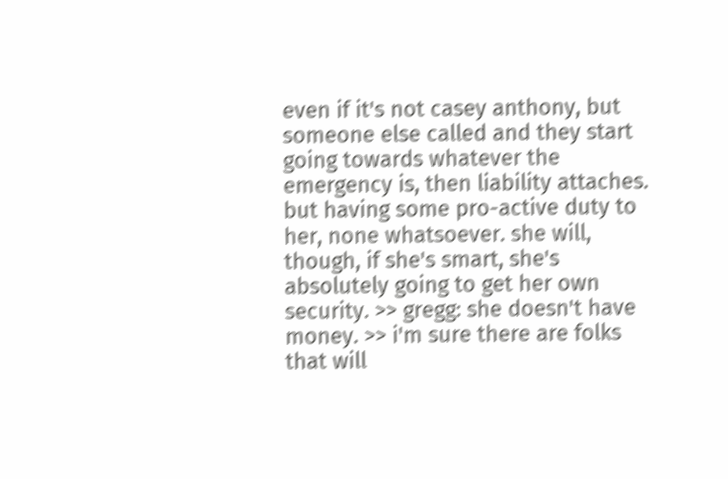even if it's not casey anthony, but someone else called and they start going towards whatever the emergency is, then liability attaches. but having some pro-active duty to her, none whatsoever. she will, though, if she's smart, she's absolutely going to get her own security. >> gregg: she doesn't have money. >> i'm sure there are folks that will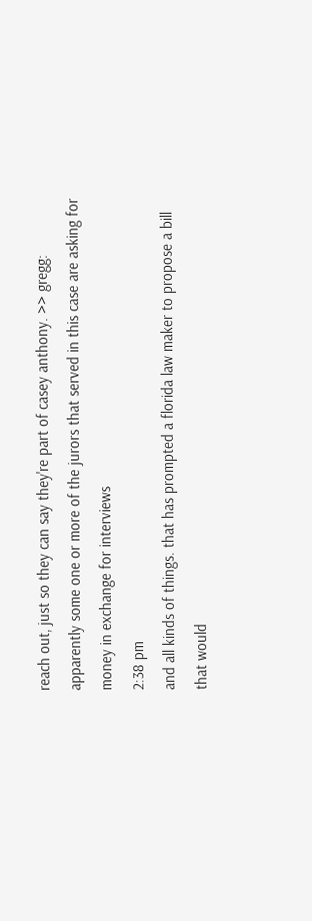reach out, just so they can say they're part of casey anthony. >> gregg: apparently some one or more of the jurors that served in this case are asking for money in exchange for interviews
2:38 pm
and all kinds of things. that has prompted a florida law maker to propose a bill that would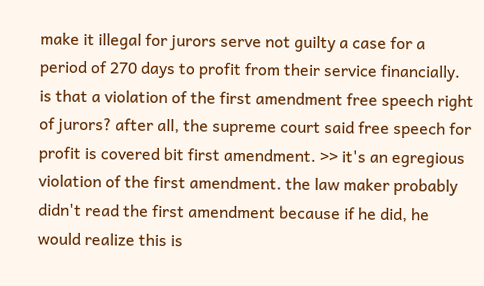make it illegal for jurors serve not guilty a case for a period of 270 days to profit from their service financially. is that a violation of the first amendment free speech right of jurors? after all, the supreme court said free speech for profit is covered bit first amendment. >> it's an egregious violation of the first amendment. the law maker probably didn't read the first amendment because if he did, he would realize this is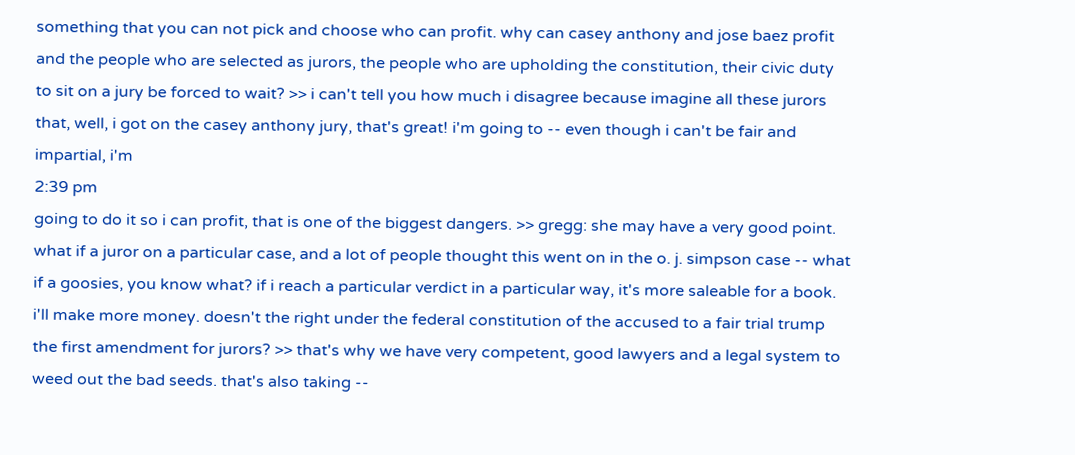something that you can not pick and choose who can profit. why can casey anthony and jose baez profit and the people who are selected as jurors, the people who are upholding the constitution, their civic duty to sit on a jury be forced to wait? >> i can't tell you how much i disagree because imagine all these jurors that, well, i got on the casey anthony jury, that's great! i'm going to -- even though i can't be fair and impartial, i'm
2:39 pm
going to do it so i can profit, that is one of the biggest dangers. >> gregg: she may have a very good point. what if a juror on a particular case, and a lot of people thought this went on in the o. j. simpson case -- what if a goosies, you know what? if i reach a particular verdict in a particular way, it's more saleable for a book. i'll make more money. doesn't the right under the federal constitution of the accused to a fair trial trump the first amendment for jurors? >> that's why we have very competent, good lawyers and a legal system to weed out the bad seeds. that's also taking --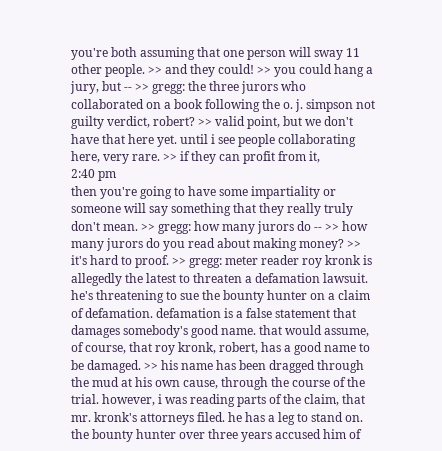you're both assuming that one person will sway 11 other people. >> and they could! >> you could hang a jury, but -- >> gregg: the three jurors who collaborated on a book following the o. j. simpson not guilty verdict, robert? >> valid point, but we don't have that here yet. until i see people collaborating here, very rare. >> if they can profit from it,
2:40 pm
then you're going to have some impartiality or someone will say something that they really truly don't mean. >> gregg: how many jurors do -- >> how many jurors do you read about making money? >> it's hard to proof. >> gregg: meter reader roy kronk is allegedly the latest to threaten a defamation lawsuit. he's threatening to sue the bounty hunter on a claim of defamation. defamation is a false statement that damages somebody's good name. that would assume, of course, that roy kronk, robert, has a good name to be damaged. >> his name has been dragged through the mud at his own cause, through the course of the trial. however, i was reading parts of the claim, that mr. kronk's attorneys filed. he has a leg to stand on. the bounty hunter over three years accused him of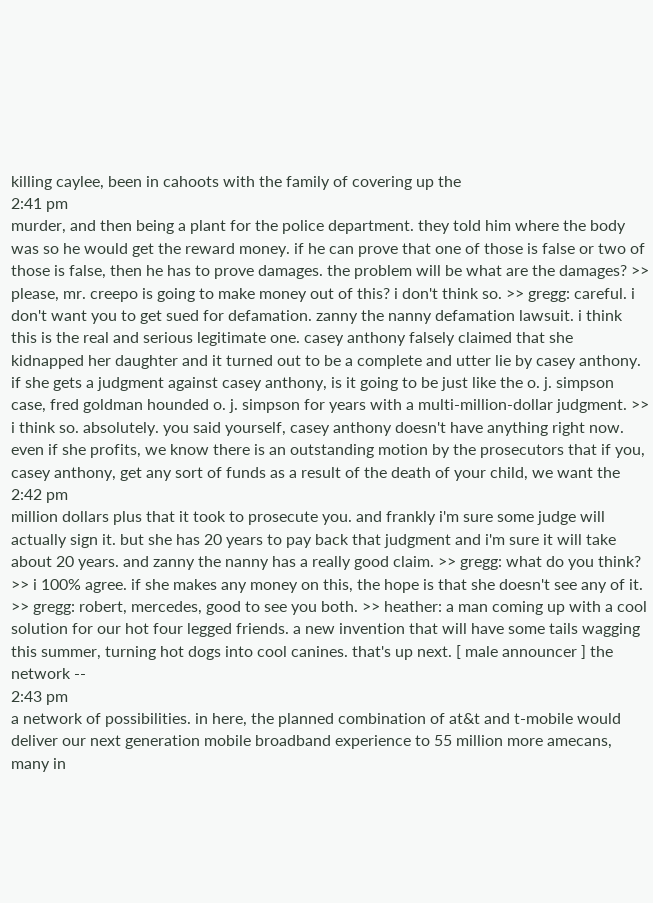killing caylee, been in cahoots with the family of covering up the
2:41 pm
murder, and then being a plant for the police department. they told him where the body was so he would get the reward money. if he can prove that one of those is false or two of those is false, then he has to prove damages. the problem will be what are the damages? >> please, mr. creepo is going to make money out of this? i don't think so. >> gregg: careful. i don't want you to get sued for defamation. zanny the nanny defamation lawsuit. i think this is the real and serious legitimate one. casey anthony falsely claimed that she kidnapped her daughter and it turned out to be a complete and utter lie by casey anthony. if she gets a judgment against casey anthony, is it going to be just like the o. j. simpson case, fred goldman hounded o. j. simpson for years with a multi-million-dollar judgment. >> i think so. absolutely. you said yourself, casey anthony doesn't have anything right now. even if she profits, we know there is an outstanding motion by the prosecutors that if you, casey anthony, get any sort of funds as a result of the death of your child, we want the
2:42 pm
million dollars plus that it took to prosecute you. and frankly i'm sure some judge will actually sign it. but she has 20 years to pay back that judgment and i'm sure it will take about 20 years. and zanny the nanny has a really good claim. >> gregg: what do you think? >> i 100% agree. if she makes any money on this, the hope is that she doesn't see any of it. >> gregg: robert, mercedes, good to see you both. >> heather: a man coming up with a cool solution for our hot four legged friends. a new invention that will have some tails wagging this summer, turning hot dogs into cool canines. that's up next. [ male announcer ] the network --
2:43 pm
a network of possibilities. in here, the planned combination of at&t and t-mobile would deliver our next generation mobile broadband experience to 55 million more amecans, many in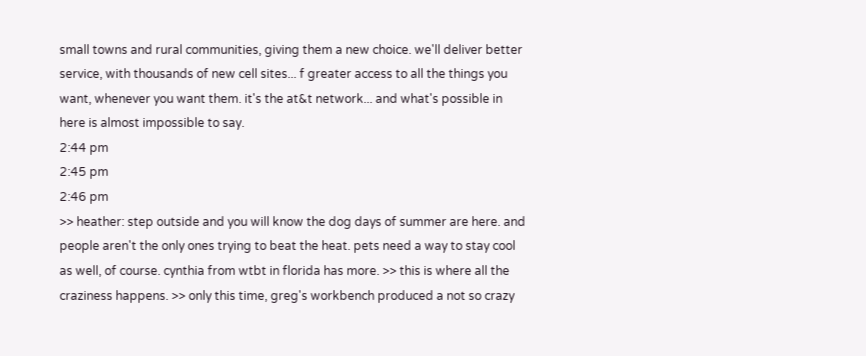small towns and rural communities, giving them a new choice. we'll deliver better service, with thousands of new cell sites... f greater access to all the things you want, whenever you want them. it's the at&t network... and what's possible in here is almost impossible to say.
2:44 pm
2:45 pm
2:46 pm
>> heather: step outside and you will know the dog days of summer are here. and people aren't the only ones trying to beat the heat. pets need a way to stay cool as well, of course. cynthia from wtbt in florida has more. >> this is where all the craziness happens. >> only this time, greg's workbench produced a not so crazy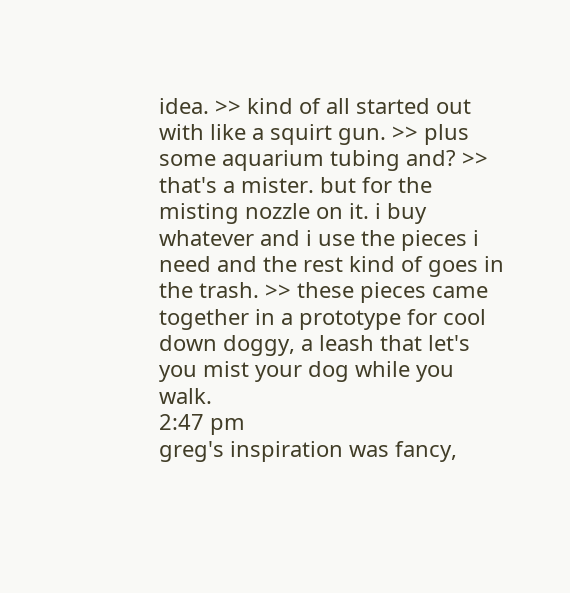idea. >> kind of all started out with like a squirt gun. >> plus some aquarium tubing and? >> that's a mister. but for the misting nozzle on it. i buy whatever and i use the pieces i need and the rest kind of goes in the trash. >> these pieces came together in a prototype for cool down doggy, a leash that let's you mist your dog while you walk.
2:47 pm
greg's inspiration was fancy,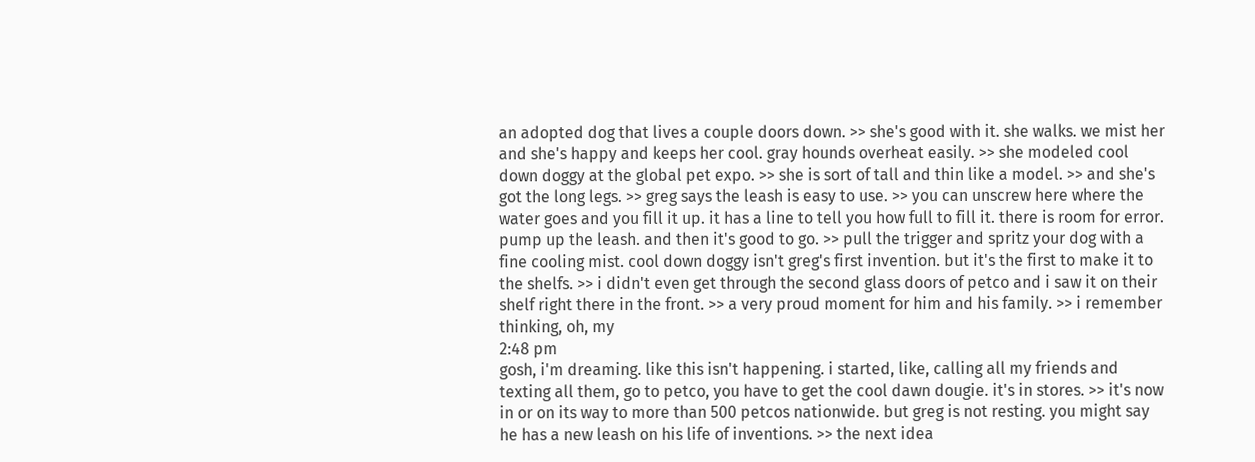an adopted dog that lives a couple doors down. >> she's good with it. she walks. we mist her and she's happy and keeps her cool. gray hounds overheat easily. >> she modeled cool down doggy at the global pet expo. >> she is sort of tall and thin like a model. >> and she's got the long legs. >> greg says the leash is easy to use. >> you can unscrew here where the water goes and you fill it up. it has a line to tell you how full to fill it. there is room for error. pump up the leash. and then it's good to go. >> pull the trigger and spritz your dog with a fine cooling mist. cool down doggy isn't greg's first invention. but it's the first to make it to the shelfs. >> i didn't even get through the second glass doors of petco and i saw it on their shelf right there in the front. >> a very proud moment for him and his family. >> i remember thinking, oh, my
2:48 pm
gosh, i'm dreaming. like this isn't happening. i started, like, calling all my friends and texting all them, go to petco, you have to get the cool dawn dougie. it's in stores. >> it's now in or on its way to more than 500 petcos nationwide. but greg is not resting. you might say he has a new leash on his life of inventions. >> the next idea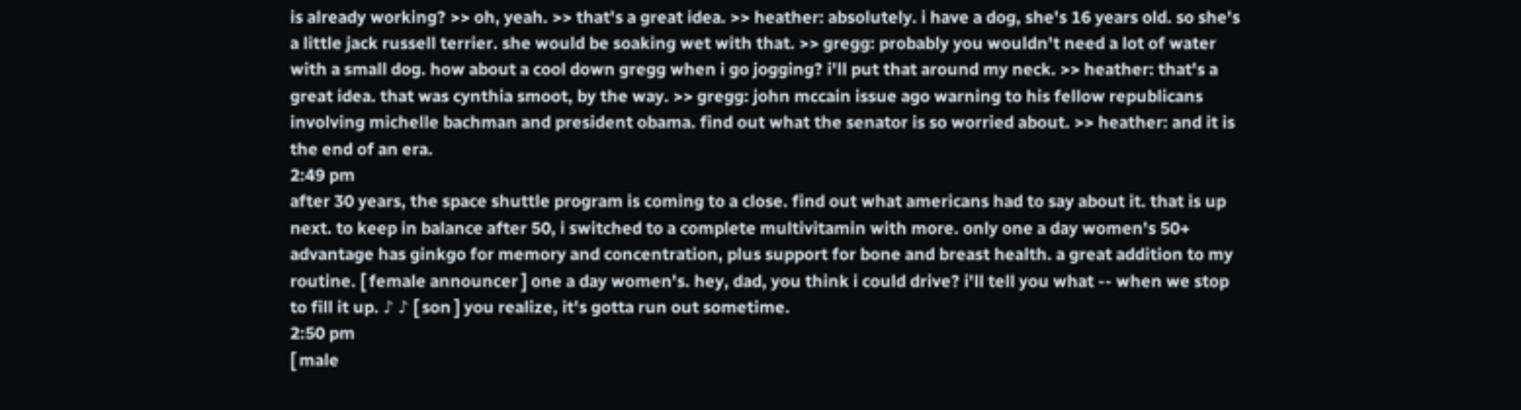is already working? >> oh, yeah. >> that's a great idea. >> heather: absolutely. i have a dog, she's 16 years old. so she's a little jack russell terrier. she would be soaking wet with that. >> gregg: probably you wouldn't need a lot of water with a small dog. how about a cool down gregg when i go jogging? i'll put that around my neck. >> heather: that's a great idea. that was cynthia smoot, by the way. >> gregg: john mccain issue ago warning to his fellow republicans involving michelle bachman and president obama. find out what the senator is so worried about. >> heather: and it is the end of an era.
2:49 pm
after 30 years, the space shuttle program is coming to a close. find out what americans had to say about it. that is up next. to keep in balance after 50, i switched to a complete multivitamin with more. only one a day women's 50+ advantage has ginkgo for memory and concentration, plus support for bone and breast health. a great addition to my routine. [ female announcer ] one a day women's. hey, dad, you think i could drive? i'll tell you what -- when we stop to fill it up. ♪ ♪ [ son ] you realize, it's gotta run out sometime.
2:50 pm
[ male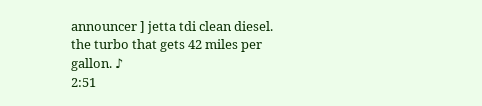announcer ] jetta tdi clean diesel. the turbo that gets 42 miles per gallon. ♪
2:51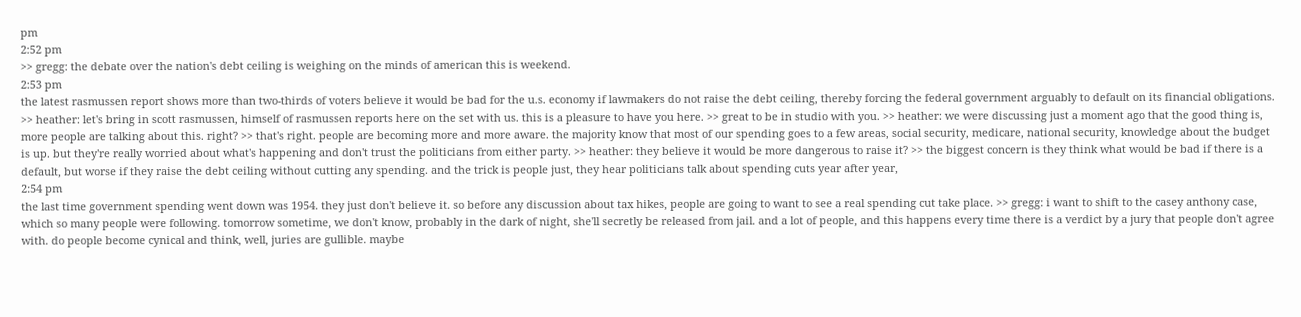pm
2:52 pm
>> gregg: the debate over the nation's debt ceiling is weighing on the minds of american this is weekend.
2:53 pm
the latest rasmussen report shows more than two-thirds of voters believe it would be bad for the u.s. economy if lawmakers do not raise the debt ceiling, thereby forcing the federal government arguably to default on its financial obligations. >> heather: let's bring in scott rasmussen, himself of rasmussen reports here on the set with us. this is a pleasure to have you here. >> great to be in studio with you. >> heather: we were discussing just a moment ago that the good thing is, more people are talking about this. right? >> that's right. people are becoming more and more aware. the majority know that most of our spending goes to a few areas, social security, medicare, national security, knowledge about the budget is up. but they're really worried about what's happening and don't trust the politicians from either party. >> heather: they believe it would be more dangerous to raise it? >> the biggest concern is they think what would be bad if there is a default, but worse if they raise the debt ceiling without cutting any spending. and the trick is people just, they hear politicians talk about spending cuts year after year,
2:54 pm
the last time government spending went down was 1954. they just don't believe it. so before any discussion about tax hikes, people are going to want to see a real spending cut take place. >> gregg: i want to shift to the casey anthony case, which so many people were following. tomorrow sometime, we don't know, probably in the dark of night, she'll secretly be released from jail. and a lot of people, and this happens every time there is a verdict by a jury that people don't agree with. do people become cynical and think, well, juries are gullible. maybe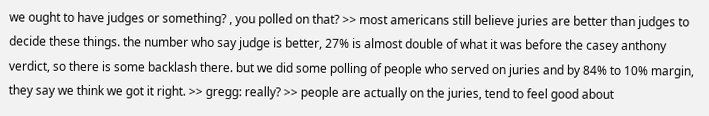we ought to have judges or something? , you polled on that? >> most americans still believe juries are better than judges to decide these things. the number who say judge is better, 27% is almost double of what it was before the casey anthony verdict, so there is some backlash there. but we did some polling of people who served on juries and by 84% to 10% margin, they say we think we got it right. >> gregg: really? >> people are actually on the juries, tend to feel good about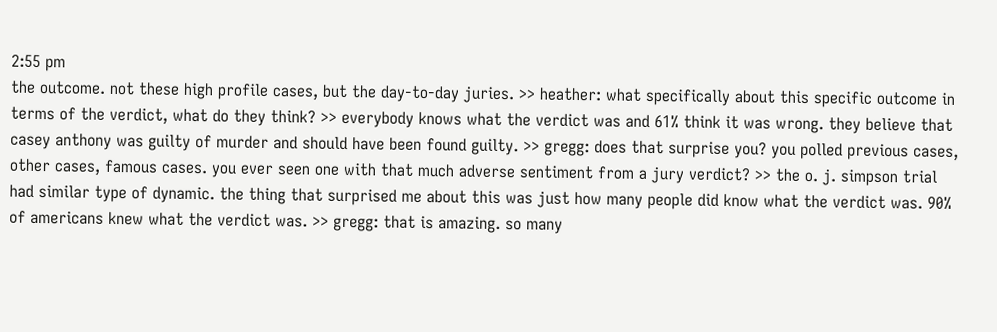2:55 pm
the outcome. not these high profile cases, but the day-to-day juries. >> heather: what specifically about this specific outcome in terms of the verdict, what do they think? >> everybody knows what the verdict was and 61% think it was wrong. they believe that casey anthony was guilty of murder and should have been found guilty. >> gregg: does that surprise you? you polled previous cases, other cases, famous cases. you ever seen one with that much adverse sentiment from a jury verdict? >> the o. j. simpson trial had similar type of dynamic. the thing that surprised me about this was just how many people did know what the verdict was. 90% of americans knew what the verdict was. >> gregg: that is amazing. so many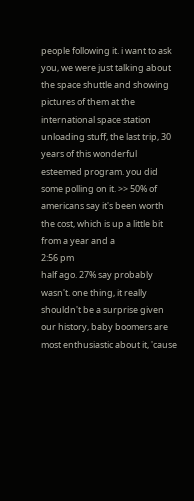people following it. i want to ask you, we were just talking about the space shuttle and showing pictures of them at the international space station unloading stuff, the last trip, 30 years of this wonderful esteemed program. you did some polling on it. >> 50% of americans say it's been worth the cost, which is up a little bit from a year and a
2:56 pm
half ago. 27% say probably wasn't. one thing, it really shouldn't be a surprise given our history, baby boomers are most enthusiastic about it, 'cause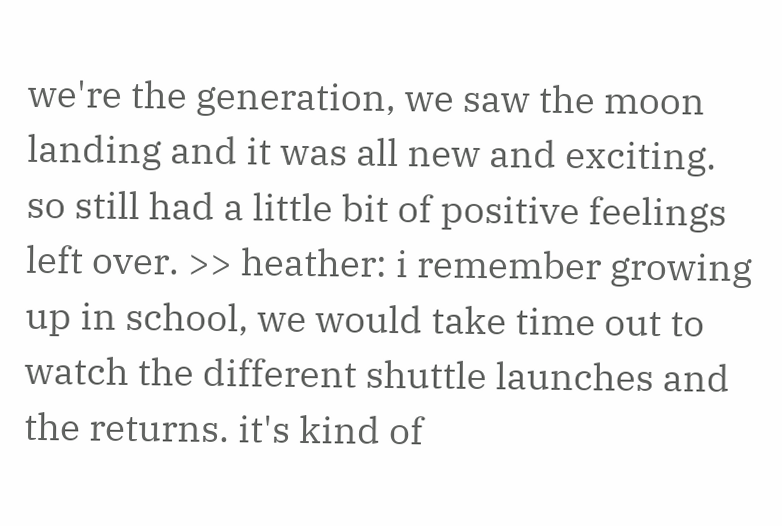we're the generation, we saw the moon landing and it was all new and exciting. so still had a little bit of positive feelings left over. >> heather: i remember growing up in school, we would take time out to watch the different shuttle launches and the returns. it's kind of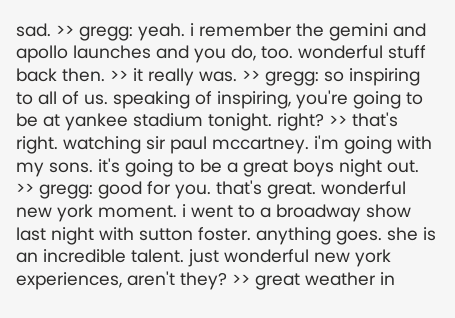sad. >> gregg: yeah. i remember the gemini and apollo launches and you do, too. wonderful stuff back then. >> it really was. >> gregg: so inspiring to all of us. speaking of inspiring, you're going to be at yankee stadium tonight. right? >> that's right. watching sir paul mccartney. i'm going with my sons. it's going to be a great boys night out. >> gregg: good for you. that's great. wonderful new york moment. i went to a broadway show last night with sutton foster. anything goes. she is an incredible talent. just wonderful new york experiences, aren't they? >> great weather in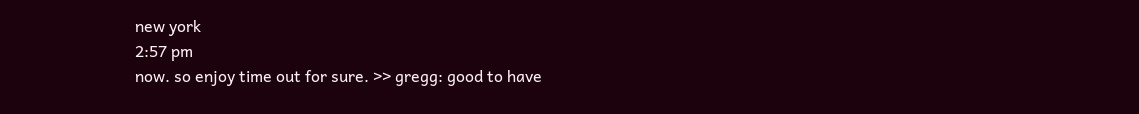new york
2:57 pm
now. so enjoy time out for sure. >> gregg: good to have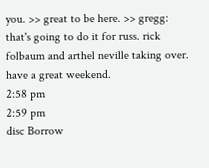you. >> great to be here. >> gregg: that's going to do it for russ. rick folbaum and arthel neville taking over. have a great weekend.
2:58 pm
2:59 pm
disc Borrow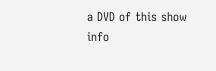a DVD of this show
info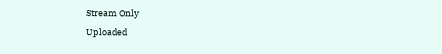Stream Only
Uploaded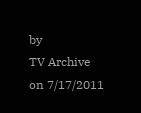by
TV Archive
on 7/17/2011